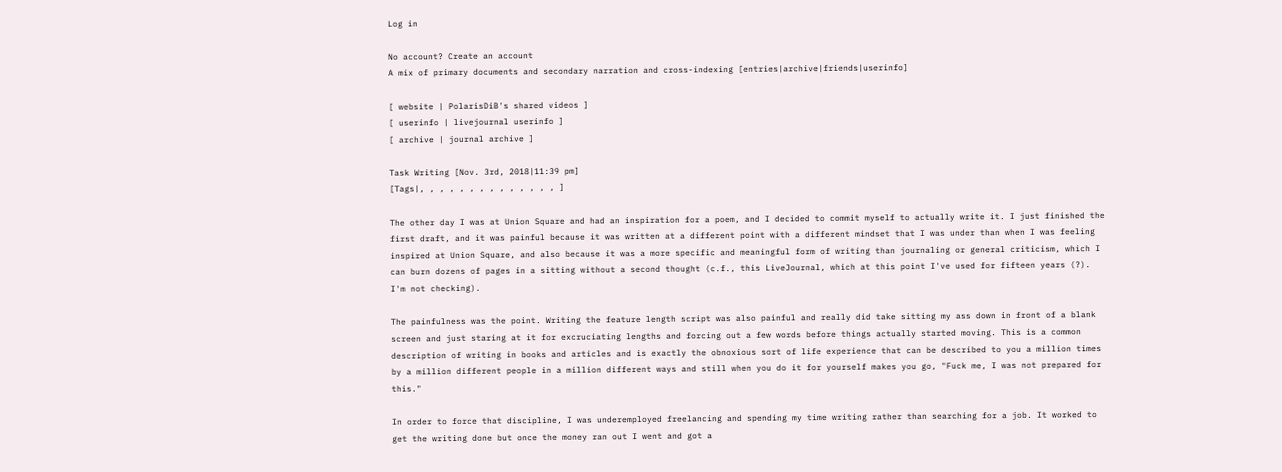Log in

No account? Create an account
A mix of primary documents and secondary narration and cross-indexing [entries|archive|friends|userinfo]

[ website | PolarisDiB's shared videos ]
[ userinfo | livejournal userinfo ]
[ archive | journal archive ]

Task Writing [Nov. 3rd, 2018|11:39 pm]
[Tags|, , , , , , , , , , , , , , ]

The other day I was at Union Square and had an inspiration for a poem, and I decided to commit myself to actually write it. I just finished the first draft, and it was painful because it was written at a different point with a different mindset that I was under than when I was feeling inspired at Union Square, and also because it was a more specific and meaningful form of writing than journaling or general criticism, which I can burn dozens of pages in a sitting without a second thought (c.f., this LiveJournal, which at this point I've used for fifteen years (?). I'm not checking).

The painfulness was the point. Writing the feature length script was also painful and really did take sitting my ass down in front of a blank screen and just staring at it for excruciating lengths and forcing out a few words before things actually started moving. This is a common description of writing in books and articles and is exactly the obnoxious sort of life experience that can be described to you a million times by a million different people in a million different ways and still when you do it for yourself makes you go, "Fuck me, I was not prepared for this."

In order to force that discipline, I was underemployed freelancing and spending my time writing rather than searching for a job. It worked to get the writing done but once the money ran out I went and got a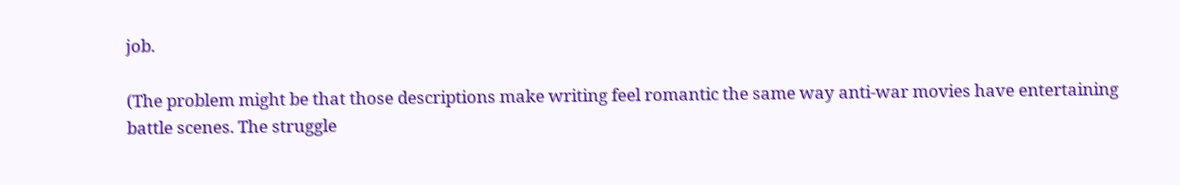job.

(The problem might be that those descriptions make writing feel romantic the same way anti-war movies have entertaining battle scenes. The struggle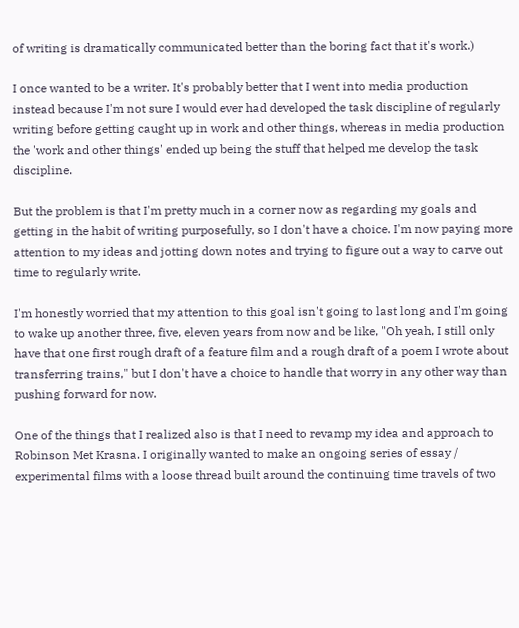of writing is dramatically communicated better than the boring fact that it's work.)

I once wanted to be a writer. It's probably better that I went into media production instead because I'm not sure I would ever had developed the task discipline of regularly writing before getting caught up in work and other things, whereas in media production the 'work and other things' ended up being the stuff that helped me develop the task discipline.

But the problem is that I'm pretty much in a corner now as regarding my goals and getting in the habit of writing purposefully, so I don't have a choice. I'm now paying more attention to my ideas and jotting down notes and trying to figure out a way to carve out time to regularly write.

I'm honestly worried that my attention to this goal isn't going to last long and I'm going to wake up another three, five, eleven years from now and be like, "Oh yeah, I still only have that one first rough draft of a feature film and a rough draft of a poem I wrote about transferring trains," but I don't have a choice to handle that worry in any other way than pushing forward for now.

One of the things that I realized also is that I need to revamp my idea and approach to Robinson Met Krasna. I originally wanted to make an ongoing series of essay / experimental films with a loose thread built around the continuing time travels of two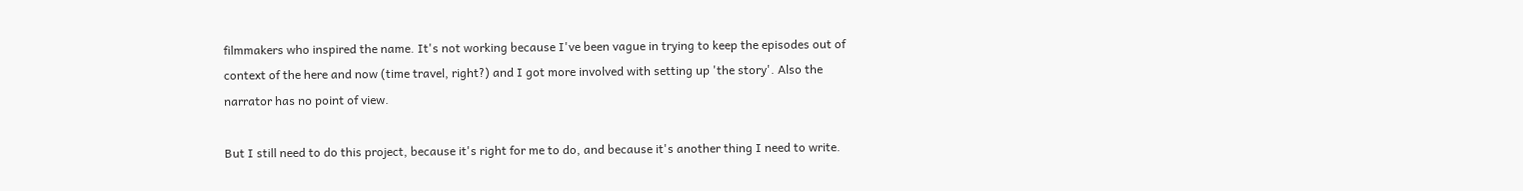filmmakers who inspired the name. It's not working because I've been vague in trying to keep the episodes out of context of the here and now (time travel, right?) and I got more involved with setting up 'the story'. Also the narrator has no point of view.

But I still need to do this project, because it's right for me to do, and because it's another thing I need to write.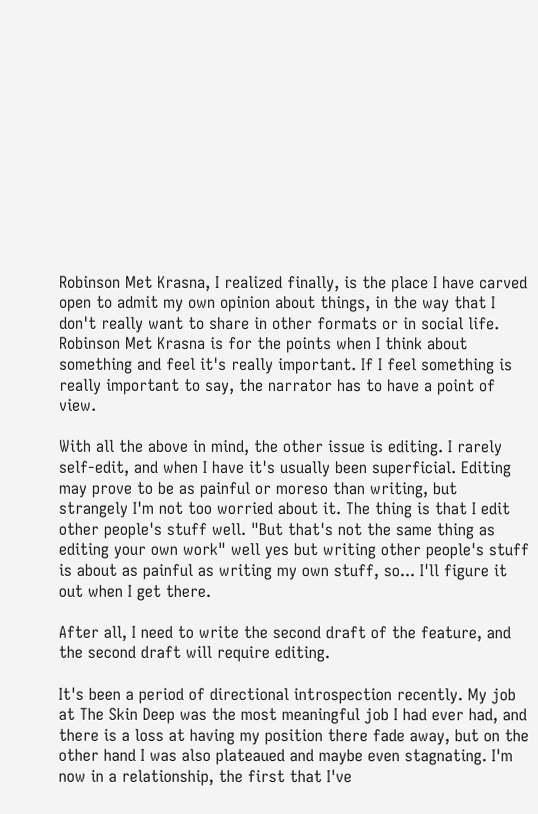Robinson Met Krasna, I realized finally, is the place I have carved open to admit my own opinion about things, in the way that I don't really want to share in other formats or in social life. Robinson Met Krasna is for the points when I think about something and feel it's really important. If I feel something is really important to say, the narrator has to have a point of view.

With all the above in mind, the other issue is editing. I rarely self-edit, and when I have it's usually been superficial. Editing may prove to be as painful or moreso than writing, but strangely I'm not too worried about it. The thing is that I edit other people's stuff well. "But that's not the same thing as editing your own work" well yes but writing other people's stuff is about as painful as writing my own stuff, so... I'll figure it out when I get there.

After all, I need to write the second draft of the feature, and the second draft will require editing.

It's been a period of directional introspection recently. My job at The Skin Deep was the most meaningful job I had ever had, and there is a loss at having my position there fade away, but on the other hand I was also plateaued and maybe even stagnating. I'm now in a relationship, the first that I've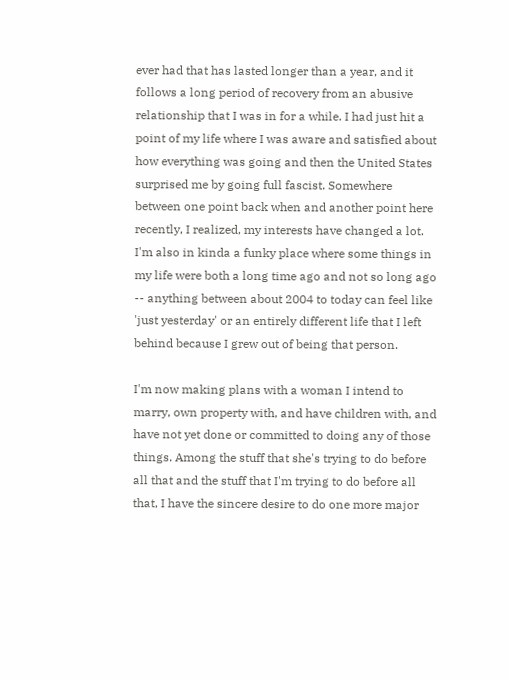ever had that has lasted longer than a year, and it follows a long period of recovery from an abusive relationship that I was in for a while. I had just hit a point of my life where I was aware and satisfied about how everything was going and then the United States surprised me by going full fascist. Somewhere between one point back when and another point here recently, I realized, my interests have changed a lot. I'm also in kinda a funky place where some things in my life were both a long time ago and not so long ago -- anything between about 2004 to today can feel like 'just yesterday' or an entirely different life that I left behind because I grew out of being that person.

I'm now making plans with a woman I intend to marry, own property with, and have children with, and have not yet done or committed to doing any of those things. Among the stuff that she's trying to do before all that and the stuff that I'm trying to do before all that, I have the sincere desire to do one more major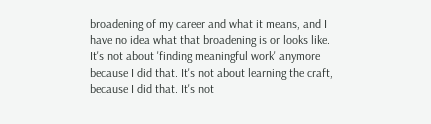broadening of my career and what it means, and I have no idea what that broadening is or looks like. It's not about 'finding meaningful work' anymore because I did that. It's not about learning the craft, because I did that. It's not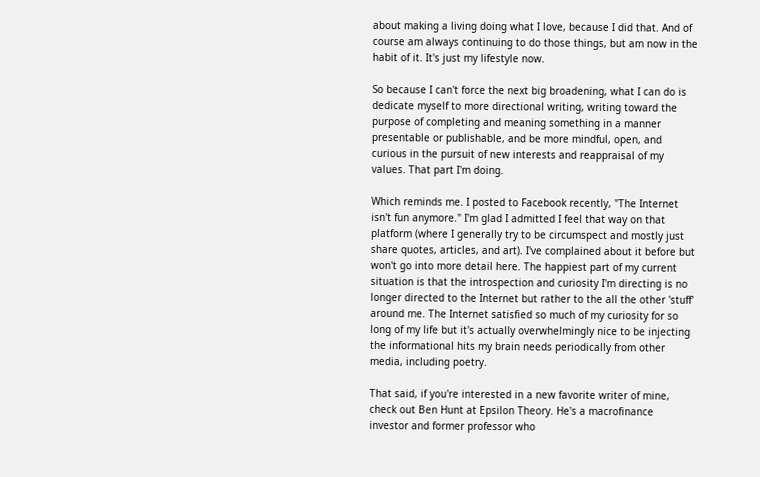about making a living doing what I love, because I did that. And of course am always continuing to do those things, but am now in the habit of it. It's just my lifestyle now.

So because I can't force the next big broadening, what I can do is dedicate myself to more directional writing, writing toward the purpose of completing and meaning something in a manner presentable or publishable, and be more mindful, open, and curious in the pursuit of new interests and reappraisal of my values. That part I'm doing.

Which reminds me. I posted to Facebook recently, "The Internet isn't fun anymore." I'm glad I admitted I feel that way on that platform (where I generally try to be circumspect and mostly just share quotes, articles, and art). I've complained about it before but won't go into more detail here. The happiest part of my current situation is that the introspection and curiosity I'm directing is no longer directed to the Internet but rather to the all the other 'stuff' around me. The Internet satisfied so much of my curiosity for so long of my life but it's actually overwhelmingly nice to be injecting the informational hits my brain needs periodically from other media, including poetry.

That said, if you're interested in a new favorite writer of mine, check out Ben Hunt at Epsilon Theory. He's a macrofinance investor and former professor who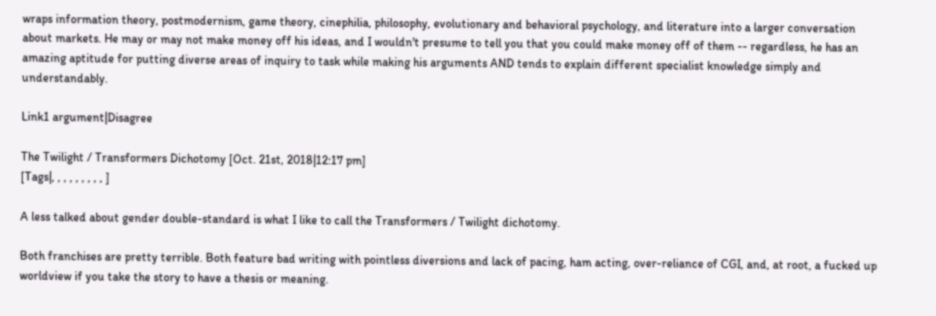wraps information theory, postmodernism, game theory, cinephilia, philosophy, evolutionary and behavioral psychology, and literature into a larger conversation about markets. He may or may not make money off his ideas, and I wouldn't presume to tell you that you could make money off of them -- regardless, he has an amazing aptitude for putting diverse areas of inquiry to task while making his arguments AND tends to explain different specialist knowledge simply and understandably.

Link1 argument|Disagree

The Twilight / Transformers Dichotomy [Oct. 21st, 2018|12:17 pm]
[Tags|, , , , , , , , , ]

A less talked about gender double-standard is what I like to call the Transformers / Twilight dichotomy.

Both franchises are pretty terrible. Both feature bad writing with pointless diversions and lack of pacing, ham acting, over-reliance of CGI, and, at root, a fucked up worldview if you take the story to have a thesis or meaning.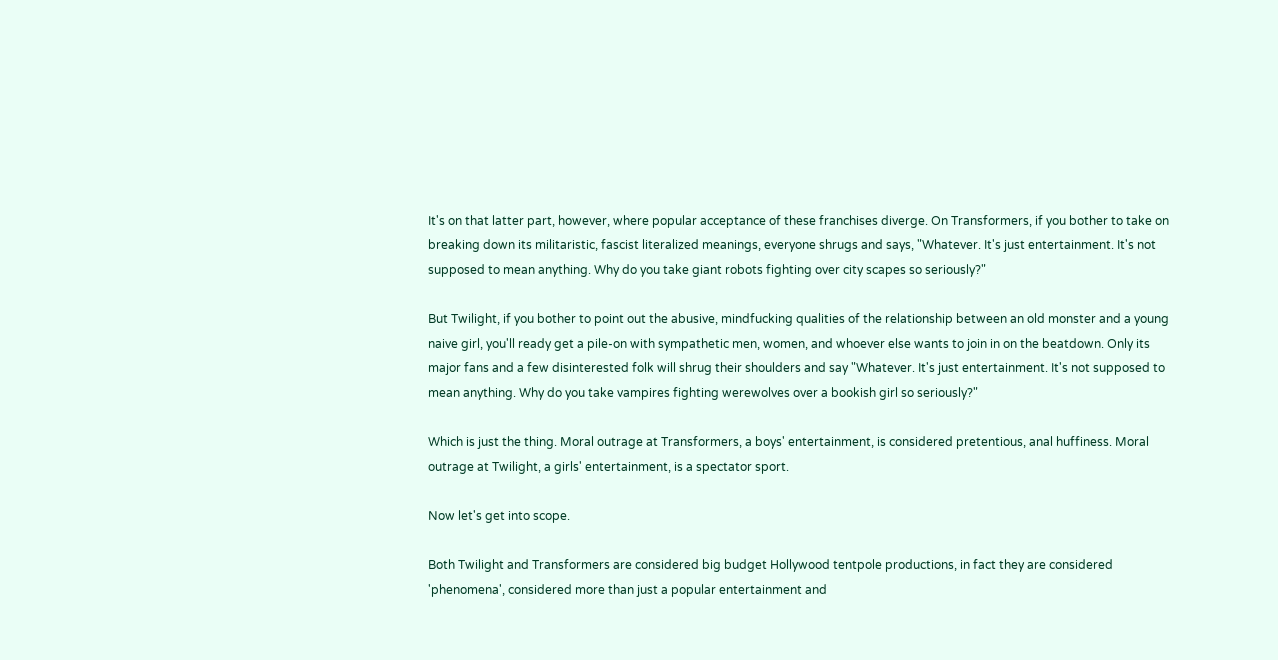It's on that latter part, however, where popular acceptance of these franchises diverge. On Transformers, if you bother to take on breaking down its militaristic, fascist literalized meanings, everyone shrugs and says, "Whatever. It's just entertainment. It's not supposed to mean anything. Why do you take giant robots fighting over city scapes so seriously?"

But Twilight, if you bother to point out the abusive, mindfucking qualities of the relationship between an old monster and a young naive girl, you'll ready get a pile-on with sympathetic men, women, and whoever else wants to join in on the beatdown. Only its major fans and a few disinterested folk will shrug their shoulders and say "Whatever. It's just entertainment. It's not supposed to mean anything. Why do you take vampires fighting werewolves over a bookish girl so seriously?"

Which is just the thing. Moral outrage at Transformers, a boys' entertainment, is considered pretentious, anal huffiness. Moral outrage at Twilight, a girls' entertainment, is a spectator sport.

Now let's get into scope.

Both Twilight and Transformers are considered big budget Hollywood tentpole productions, in fact they are considered 'phenomena', considered more than just a popular entertainment and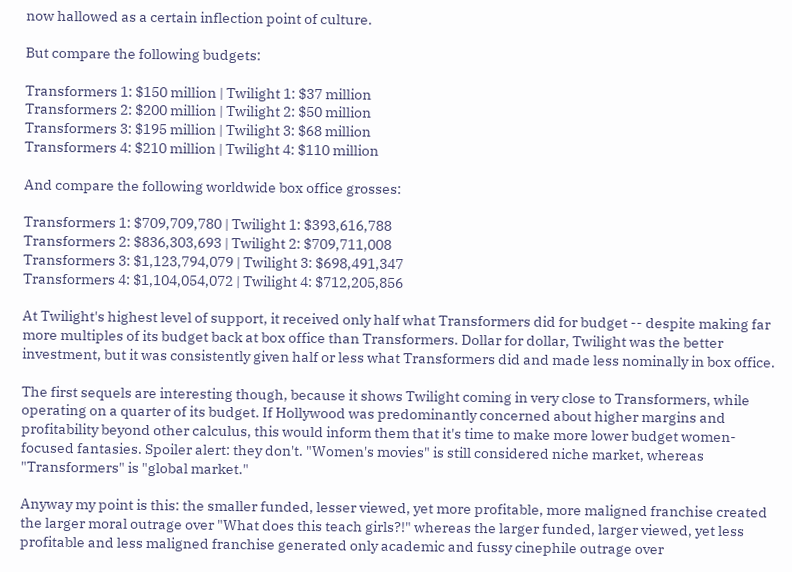now hallowed as a certain inflection point of culture.

But compare the following budgets:

Transformers 1: $150 million | Twilight 1: $37 million
Transformers 2: $200 million | Twilight 2: $50 million
Transformers 3: $195 million | Twilight 3: $68 million
Transformers 4: $210 million | Twilight 4: $110 million

And compare the following worldwide box office grosses:

Transformers 1: $709,709,780 | Twilight 1: $393,616,788
Transformers 2: $836,303,693 | Twilight 2: $709,711,008
Transformers 3: $1,123,794,079 | Twilight 3: $698,491,347
Transformers 4: $1,104,054,072 | Twilight 4: $712,205,856

At Twilight's highest level of support, it received only half what Transformers did for budget -- despite making far more multiples of its budget back at box office than Transformers. Dollar for dollar, Twilight was the better investment, but it was consistently given half or less what Transformers did and made less nominally in box office.

The first sequels are interesting though, because it shows Twilight coming in very close to Transformers, while operating on a quarter of its budget. If Hollywood was predominantly concerned about higher margins and profitability beyond other calculus, this would inform them that it's time to make more lower budget women-focused fantasies. Spoiler alert: they don't. "Women's movies" is still considered niche market, whereas "Transformers" is "global market."

Anyway my point is this: the smaller funded, lesser viewed, yet more profitable, more maligned franchise created the larger moral outrage over "What does this teach girls?!" whereas the larger funded, larger viewed, yet less profitable and less maligned franchise generated only academic and fussy cinephile outrage over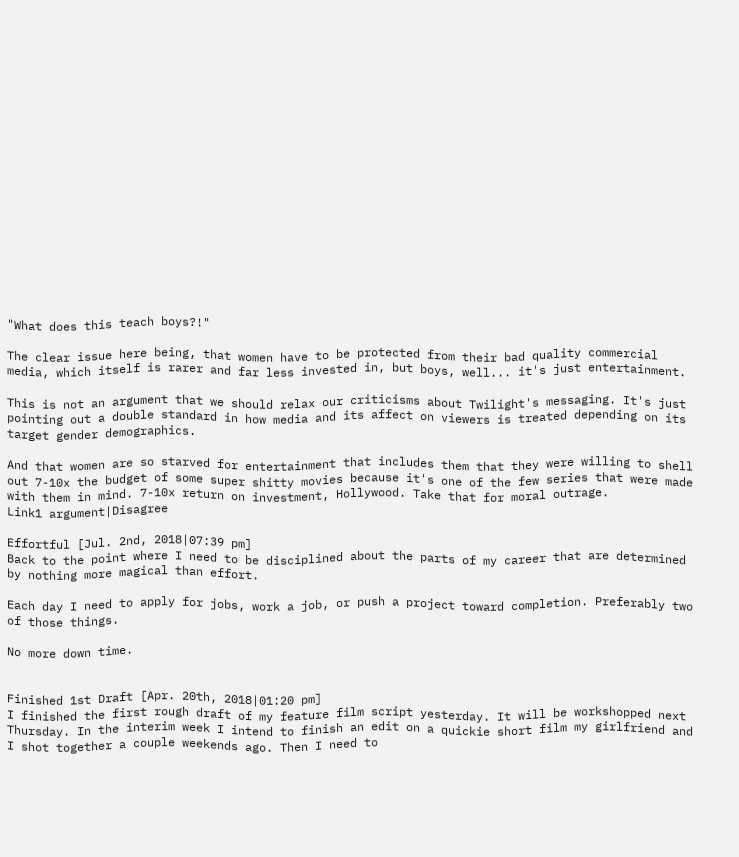"What does this teach boys?!"

The clear issue here being, that women have to be protected from their bad quality commercial media, which itself is rarer and far less invested in, but boys, well... it's just entertainment.

This is not an argument that we should relax our criticisms about Twilight's messaging. It's just pointing out a double standard in how media and its affect on viewers is treated depending on its target gender demographics.

And that women are so starved for entertainment that includes them that they were willing to shell out 7-10x the budget of some super shitty movies because it's one of the few series that were made with them in mind. 7-10x return on investment, Hollywood. Take that for moral outrage.
Link1 argument|Disagree

Effortful [Jul. 2nd, 2018|07:39 pm]
Back to the point where I need to be disciplined about the parts of my career that are determined by nothing more magical than effort.

Each day I need to apply for jobs, work a job, or push a project toward completion. Preferably two of those things.

No more down time.


Finished 1st Draft [Apr. 20th, 2018|01:20 pm]
I finished the first rough draft of my feature film script yesterday. It will be workshopped next Thursday. In the interim week I intend to finish an edit on a quickie short film my girlfriend and I shot together a couple weekends ago. Then I need to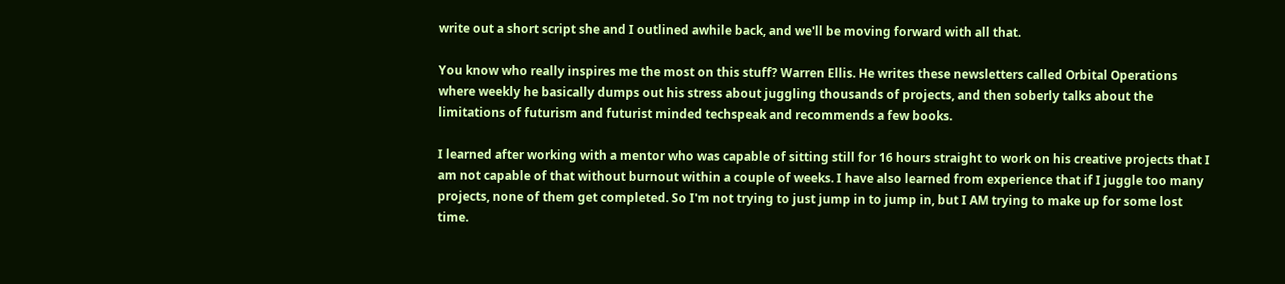write out a short script she and I outlined awhile back, and we'll be moving forward with all that.

You know who really inspires me the most on this stuff? Warren Ellis. He writes these newsletters called Orbital Operations where weekly he basically dumps out his stress about juggling thousands of projects, and then soberly talks about the limitations of futurism and futurist minded techspeak and recommends a few books.

I learned after working with a mentor who was capable of sitting still for 16 hours straight to work on his creative projects that I am not capable of that without burnout within a couple of weeks. I have also learned from experience that if I juggle too many projects, none of them get completed. So I'm not trying to just jump in to jump in, but I AM trying to make up for some lost time.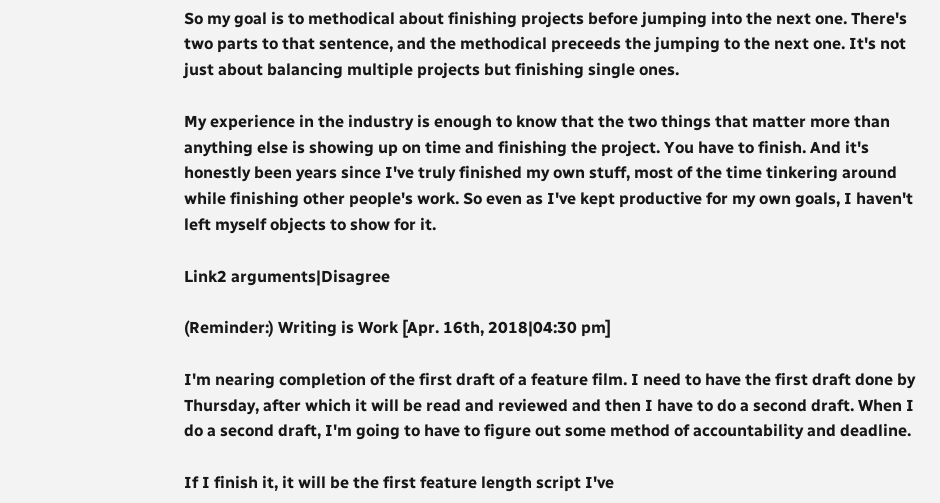So my goal is to methodical about finishing projects before jumping into the next one. There's two parts to that sentence, and the methodical preceeds the jumping to the next one. It's not just about balancing multiple projects but finishing single ones.

My experience in the industry is enough to know that the two things that matter more than anything else is showing up on time and finishing the project. You have to finish. And it's honestly been years since I've truly finished my own stuff, most of the time tinkering around while finishing other people's work. So even as I've kept productive for my own goals, I haven't left myself objects to show for it.

Link2 arguments|Disagree

(Reminder:) Writing is Work [Apr. 16th, 2018|04:30 pm]

I'm nearing completion of the first draft of a feature film. I need to have the first draft done by Thursday, after which it will be read and reviewed and then I have to do a second draft. When I do a second draft, I'm going to have to figure out some method of accountability and deadline.

If I finish it, it will be the first feature length script I've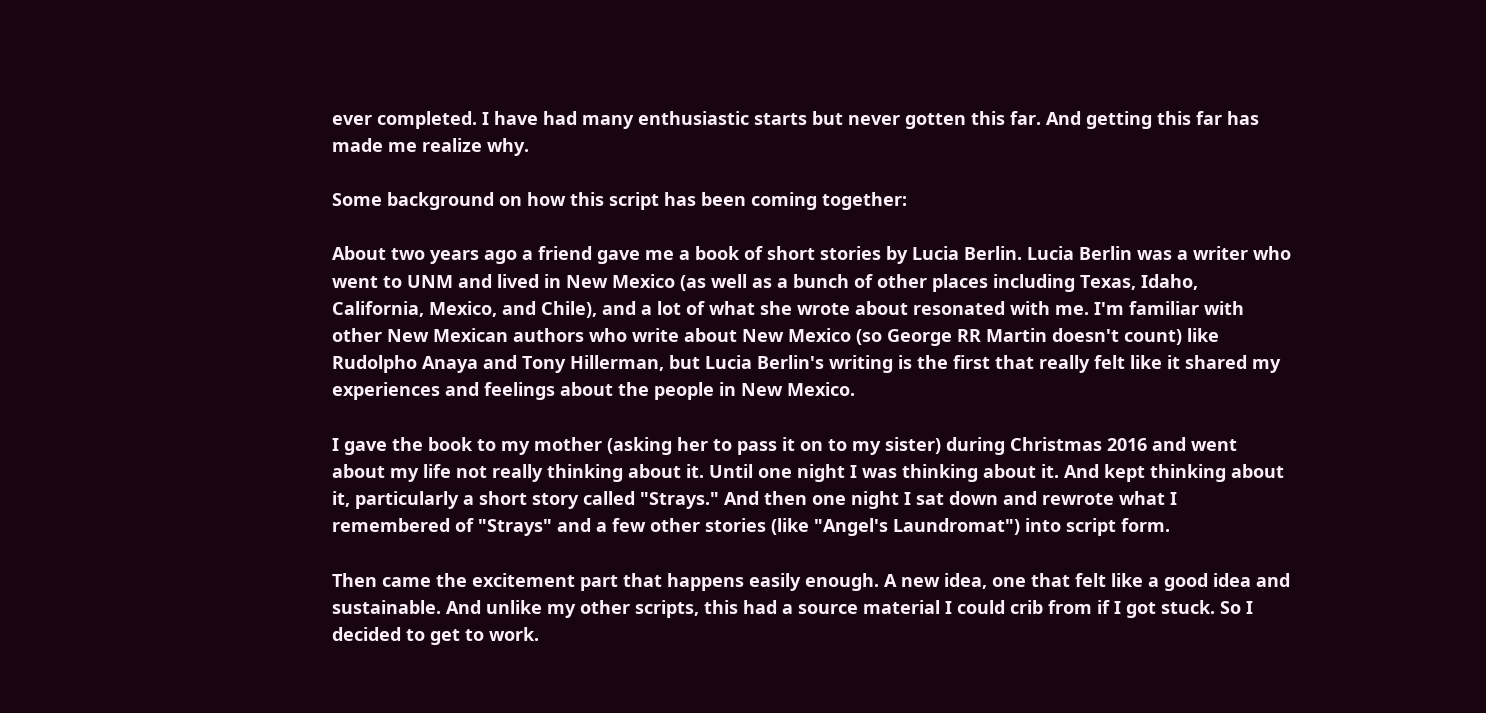ever completed. I have had many enthusiastic starts but never gotten this far. And getting this far has made me realize why.

Some background on how this script has been coming together:

About two years ago a friend gave me a book of short stories by Lucia Berlin. Lucia Berlin was a writer who went to UNM and lived in New Mexico (as well as a bunch of other places including Texas, Idaho, California, Mexico, and Chile), and a lot of what she wrote about resonated with me. I'm familiar with other New Mexican authors who write about New Mexico (so George RR Martin doesn't count) like Rudolpho Anaya and Tony Hillerman, but Lucia Berlin's writing is the first that really felt like it shared my experiences and feelings about the people in New Mexico.

I gave the book to my mother (asking her to pass it on to my sister) during Christmas 2016 and went about my life not really thinking about it. Until one night I was thinking about it. And kept thinking about it, particularly a short story called "Strays." And then one night I sat down and rewrote what I remembered of "Strays" and a few other stories (like "Angel's Laundromat") into script form.

Then came the excitement part that happens easily enough. A new idea, one that felt like a good idea and sustainable. And unlike my other scripts, this had a source material I could crib from if I got stuck. So I decided to get to work.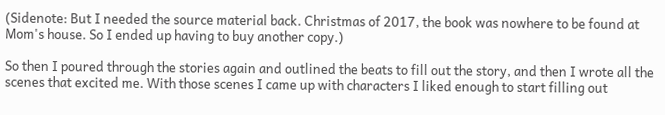(Sidenote: But I needed the source material back. Christmas of 2017, the book was nowhere to be found at Mom's house. So I ended up having to buy another copy.)

So then I poured through the stories again and outlined the beats to fill out the story, and then I wrote all the scenes that excited me. With those scenes I came up with characters I liked enough to start filling out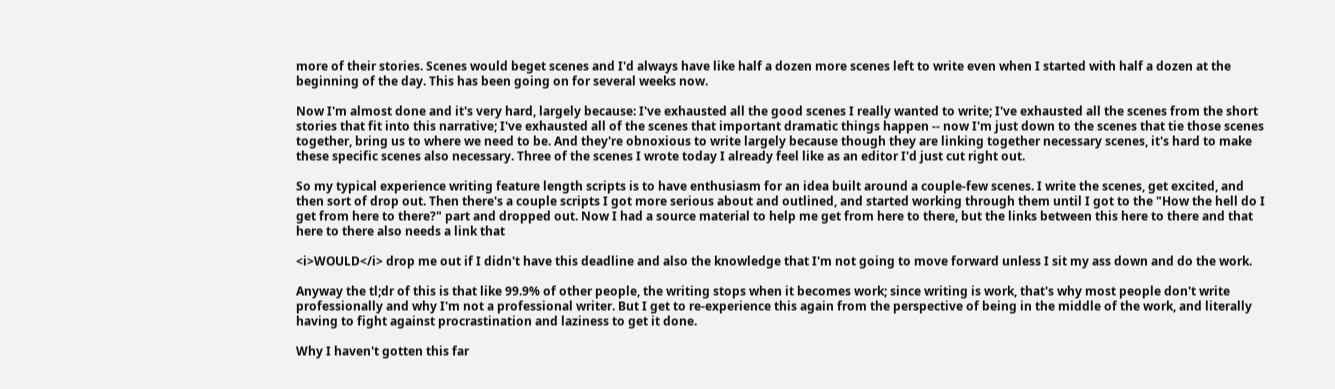more of their stories. Scenes would beget scenes and I'd always have like half a dozen more scenes left to write even when I started with half a dozen at the beginning of the day. This has been going on for several weeks now.

Now I'm almost done and it's very hard, largely because: I've exhausted all the good scenes I really wanted to write; I've exhausted all the scenes from the short stories that fit into this narrative; I've exhausted all of the scenes that important dramatic things happen -- now I'm just down to the scenes that tie those scenes together, bring us to where we need to be. And they're obnoxious to write largely because though they are linking together necessary scenes, it's hard to make these specific scenes also necessary. Three of the scenes I wrote today I already feel like as an editor I'd just cut right out.

So my typical experience writing feature length scripts is to have enthusiasm for an idea built around a couple-few scenes. I write the scenes, get excited, and then sort of drop out. Then there's a couple scripts I got more serious about and outlined, and started working through them until I got to the "How the hell do I get from here to there?" part and dropped out. Now I had a source material to help me get from here to there, but the links between this here to there and that here to there also needs a link that

<i>WOULD</i> drop me out if I didn't have this deadline and also the knowledge that I'm not going to move forward unless I sit my ass down and do the work.

Anyway the tl;dr of this is that like 99.9% of other people, the writing stops when it becomes work; since writing is work, that's why most people don't write professionally and why I'm not a professional writer. But I get to re-experience this again from the perspective of being in the middle of the work, and literally having to fight against procrastination and laziness to get it done.

Why I haven't gotten this far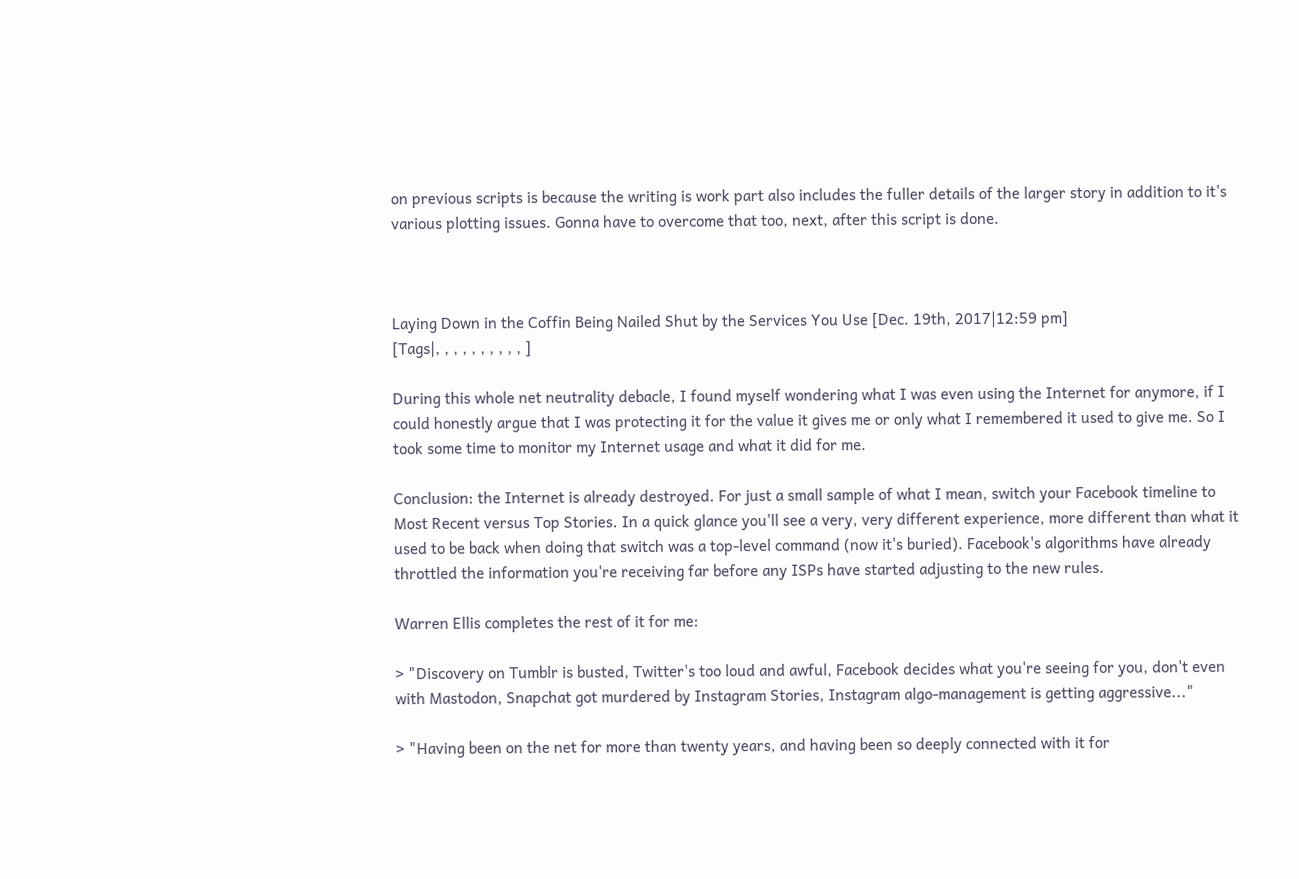on previous scripts is because the writing is work part also includes the fuller details of the larger story in addition to it's various plotting issues. Gonna have to overcome that too, next, after this script is done.



Laying Down in the Coffin Being Nailed Shut by the Services You Use [Dec. 19th, 2017|12:59 pm]
[Tags|, , , , , , , , , , ]

During this whole net neutrality debacle, I found myself wondering what I was even using the Internet for anymore, if I could honestly argue that I was protecting it for the value it gives me or only what I remembered it used to give me. So I took some time to monitor my Internet usage and what it did for me.

Conclusion: the Internet is already destroyed. For just a small sample of what I mean, switch your Facebook timeline to Most Recent versus Top Stories. In a quick glance you'll see a very, very different experience, more different than what it used to be back when doing that switch was a top-level command (now it's buried). Facebook's algorithms have already throttled the information you're receiving far before any ISPs have started adjusting to the new rules.

Warren Ellis completes the rest of it for me:

> "Discovery on Tumblr is busted, Twitter's too loud and awful, Facebook decides what you're seeing for you, don't even with Mastodon, Snapchat got murdered by Instagram Stories, Instagram algo-management is getting aggressive..."

> "Having been on the net for more than twenty years, and having been so deeply connected with it for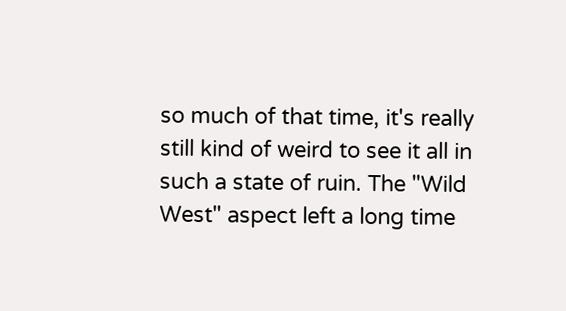so much of that time, it's really still kind of weird to see it all in such a state of ruin. The "Wild West" aspect left a long time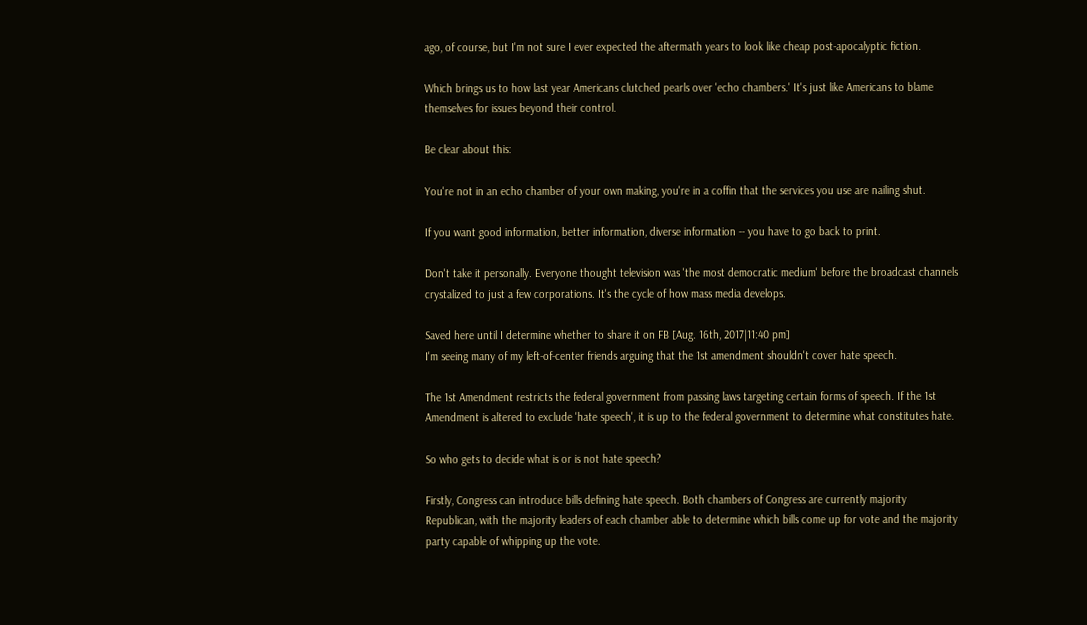ago, of course, but I'm not sure I ever expected the aftermath years to look like cheap post-apocalyptic fiction.

Which brings us to how last year Americans clutched pearls over 'echo chambers.' It's just like Americans to blame themselves for issues beyond their control.

Be clear about this:

You're not in an echo chamber of your own making, you're in a coffin that the services you use are nailing shut.

If you want good information, better information, diverse information -- you have to go back to print.

Don't take it personally. Everyone thought television was 'the most democratic medium' before the broadcast channels crystalized to just a few corporations. It's the cycle of how mass media develops.

Saved here until I determine whether to share it on FB [Aug. 16th, 2017|11:40 pm]
I'm seeing many of my left-of-center friends arguing that the 1st amendment shouldn't cover hate speech.

The 1st Amendment restricts the federal government from passing laws targeting certain forms of speech. If the 1st Amendment is altered to exclude 'hate speech', it is up to the federal government to determine what constitutes hate.

So who gets to decide what is or is not hate speech?

Firstly, Congress can introduce bills defining hate speech. Both chambers of Congress are currently majority Republican, with the majority leaders of each chamber able to determine which bills come up for vote and the majority party capable of whipping up the vote.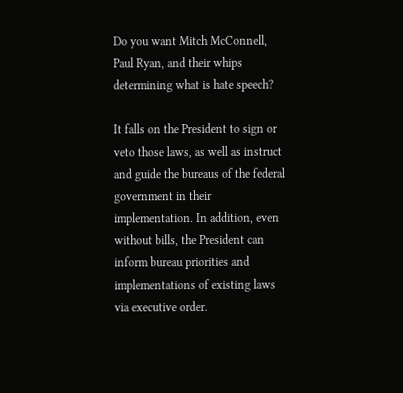Do you want Mitch McConnell, Paul Ryan, and their whips determining what is hate speech?

It falls on the President to sign or veto those laws, as well as instruct and guide the bureaus of the federal government in their implementation. In addition, even without bills, the President can inform bureau priorities and implementations of existing laws via executive order.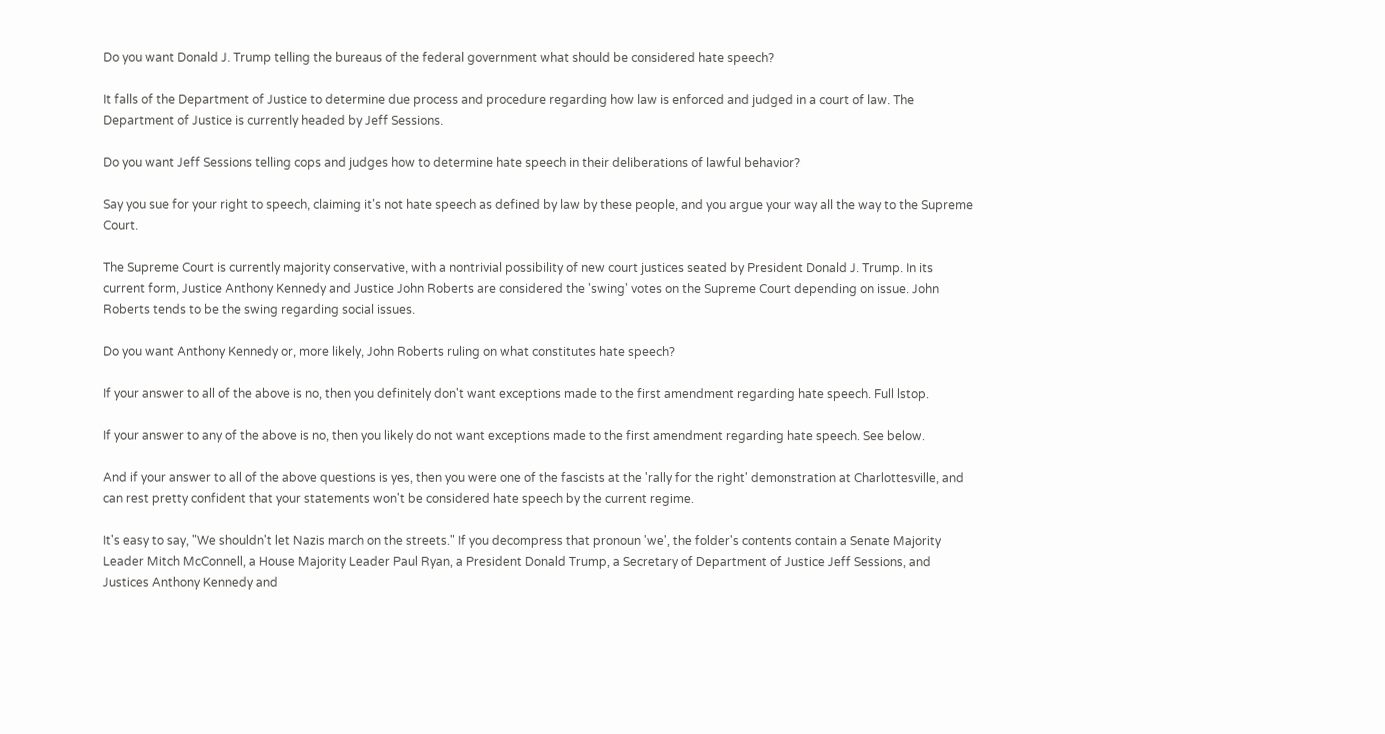Do you want Donald J. Trump telling the bureaus of the federal government what should be considered hate speech?

It falls of the Department of Justice to determine due process and procedure regarding how law is enforced and judged in a court of law. The Department of Justice is currently headed by Jeff Sessions.

Do you want Jeff Sessions telling cops and judges how to determine hate speech in their deliberations of lawful behavior?

Say you sue for your right to speech, claiming it's not hate speech as defined by law by these people, and you argue your way all the way to the Supreme Court.

The Supreme Court is currently majority conservative, with a nontrivial possibility of new court justices seated by President Donald J. Trump. In its current form, Justice Anthony Kennedy and Justice John Roberts are considered the 'swing' votes on the Supreme Court depending on issue. John Roberts tends to be the swing regarding social issues.

Do you want Anthony Kennedy or, more likely, John Roberts ruling on what constitutes hate speech?

If your answer to all of the above is no, then you definitely don't want exceptions made to the first amendment regarding hate speech. Full lstop.

If your answer to any of the above is no, then you likely do not want exceptions made to the first amendment regarding hate speech. See below.

And if your answer to all of the above questions is yes, then you were one of the fascists at the 'rally for the right' demonstration at Charlottesville, and can rest pretty confident that your statements won't be considered hate speech by the current regime.

It's easy to say, "We shouldn't let Nazis march on the streets." If you decompress that pronoun 'we', the folder's contents contain a Senate Majority Leader Mitch McConnell, a House Majority Leader Paul Ryan, a President Donald Trump, a Secretary of Department of Justice Jeff Sessions, and Justices Anthony Kennedy and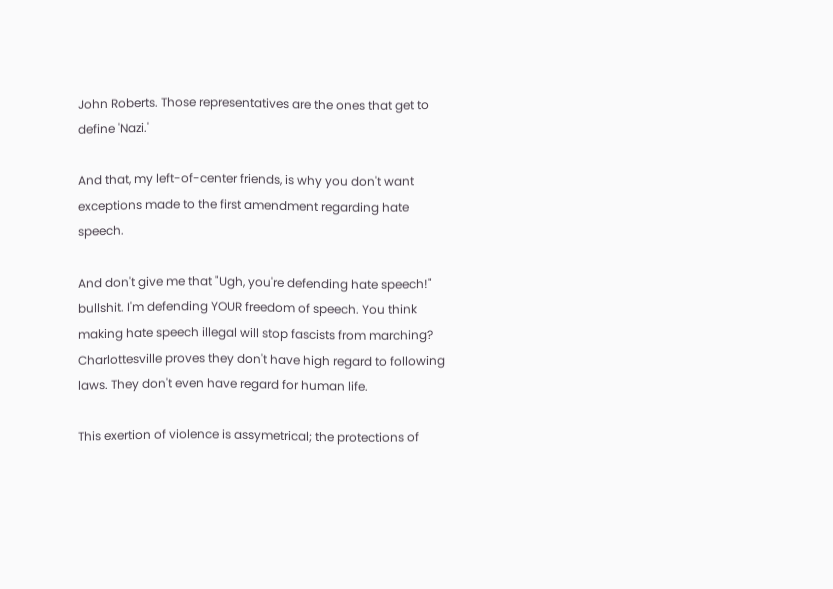John Roberts. Those representatives are the ones that get to define 'Nazi.'

And that, my left-of-center friends, is why you don't want exceptions made to the first amendment regarding hate speech.

And don't give me that "Ugh, you're defending hate speech!" bullshit. I'm defending YOUR freedom of speech. You think making hate speech illegal will stop fascists from marching? Charlottesville proves they don't have high regard to following laws. They don't even have regard for human life.

This exertion of violence is assymetrical; the protections of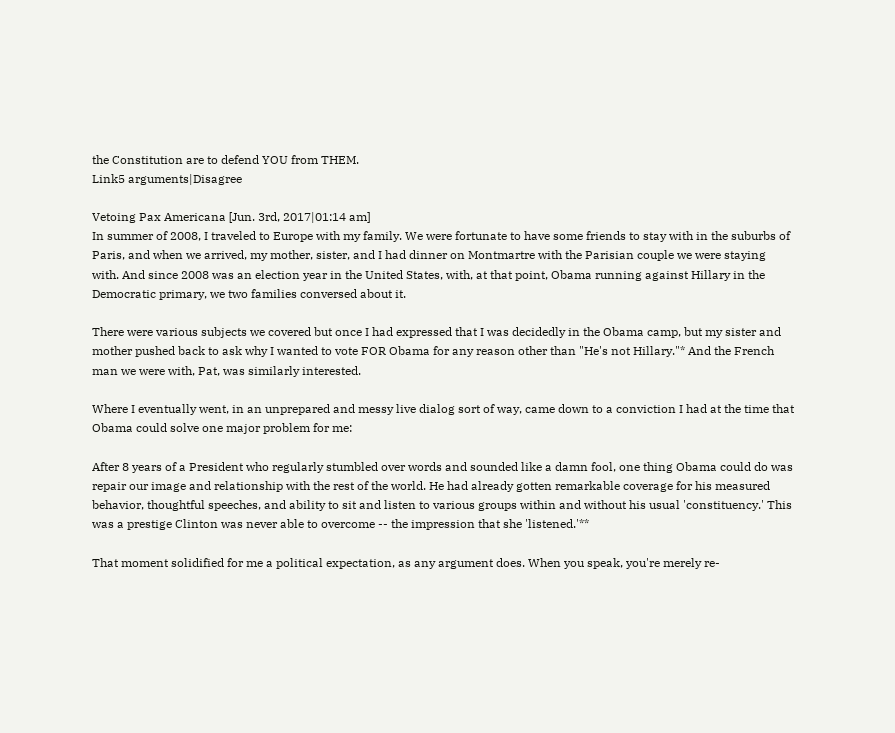the Constitution are to defend YOU from THEM.
Link5 arguments|Disagree

Vetoing Pax Americana [Jun. 3rd, 2017|01:14 am]
In summer of 2008, I traveled to Europe with my family. We were fortunate to have some friends to stay with in the suburbs of Paris, and when we arrived, my mother, sister, and I had dinner on Montmartre with the Parisian couple we were staying with. And since 2008 was an election year in the United States, with, at that point, Obama running against Hillary in the Democratic primary, we two families conversed about it.

There were various subjects we covered but once I had expressed that I was decidedly in the Obama camp, but my sister and mother pushed back to ask why I wanted to vote FOR Obama for any reason other than "He's not Hillary."* And the French man we were with, Pat, was similarly interested.

Where I eventually went, in an unprepared and messy live dialog sort of way, came down to a conviction I had at the time that Obama could solve one major problem for me:

After 8 years of a President who regularly stumbled over words and sounded like a damn fool, one thing Obama could do was repair our image and relationship with the rest of the world. He had already gotten remarkable coverage for his measured behavior, thoughtful speeches, and ability to sit and listen to various groups within and without his usual 'constituency.' This was a prestige Clinton was never able to overcome -- the impression that she 'listened.'**

That moment solidified for me a political expectation, as any argument does. When you speak, you're merely re-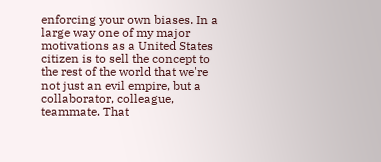enforcing your own biases. In a large way one of my major motivations as a United States citizen is to sell the concept to the rest of the world that we're not just an evil empire, but a collaborator, colleague, teammate. That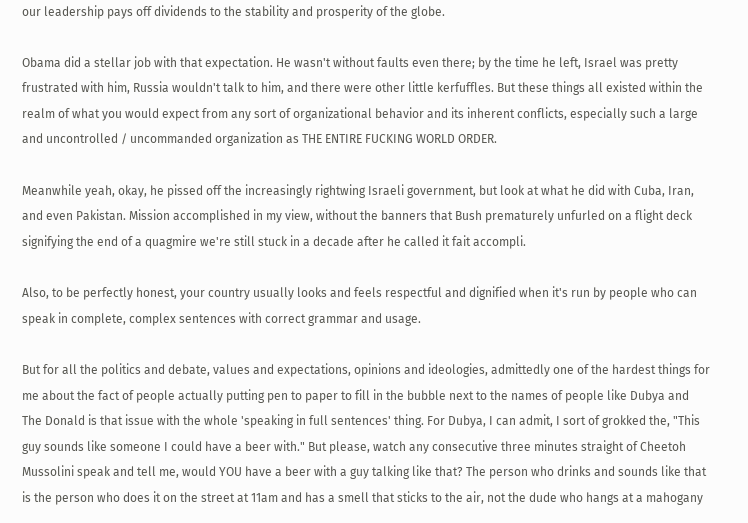our leadership pays off dividends to the stability and prosperity of the globe.

Obama did a stellar job with that expectation. He wasn't without faults even there; by the time he left, Israel was pretty frustrated with him, Russia wouldn't talk to him, and there were other little kerfuffles. But these things all existed within the realm of what you would expect from any sort of organizational behavior and its inherent conflicts, especially such a large and uncontrolled / uncommanded organization as THE ENTIRE FUCKING WORLD ORDER.

Meanwhile yeah, okay, he pissed off the increasingly rightwing Israeli government, but look at what he did with Cuba, Iran, and even Pakistan. Mission accomplished in my view, without the banners that Bush prematurely unfurled on a flight deck signifying the end of a quagmire we're still stuck in a decade after he called it fait accompli.

Also, to be perfectly honest, your country usually looks and feels respectful and dignified when it's run by people who can speak in complete, complex sentences with correct grammar and usage.

But for all the politics and debate, values and expectations, opinions and ideologies, admittedly one of the hardest things for me about the fact of people actually putting pen to paper to fill in the bubble next to the names of people like Dubya and The Donald is that issue with the whole 'speaking in full sentences' thing. For Dubya, I can admit, I sort of grokked the, "This guy sounds like someone I could have a beer with." But please, watch any consecutive three minutes straight of Cheetoh Mussolini speak and tell me, would YOU have a beer with a guy talking like that? The person who drinks and sounds like that is the person who does it on the street at 11am and has a smell that sticks to the air, not the dude who hangs at a mahogany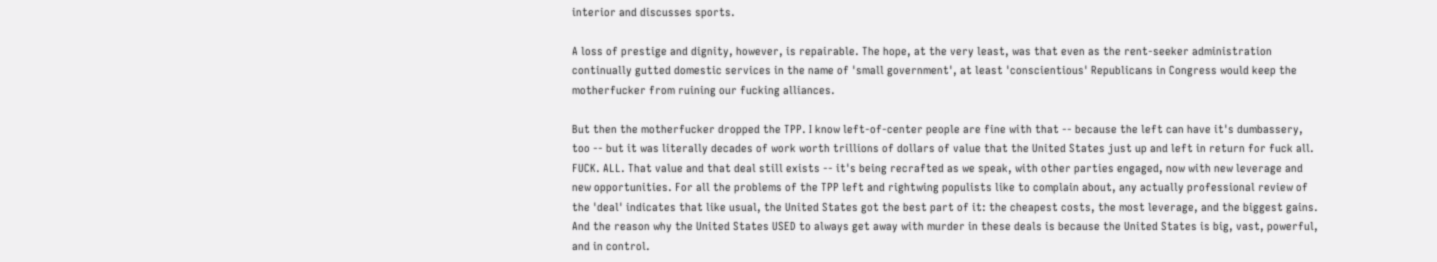interior and discusses sports.

A loss of prestige and dignity, however, is repairable. The hope, at the very least, was that even as the rent-seeker administration continually gutted domestic services in the name of 'small government', at least 'conscientious' Republicans in Congress would keep the motherfucker from ruining our fucking alliances.

But then the motherfucker dropped the TPP. I know left-of-center people are fine with that -- because the left can have it's dumbassery, too -- but it was literally decades of work worth trillions of dollars of value that the United States just up and left in return for fuck all. FUCK. ALL. That value and that deal still exists -- it's being recrafted as we speak, with other parties engaged, now with new leverage and new opportunities. For all the problems of the TPP left and rightwing populists like to complain about, any actually professional review of the 'deal' indicates that like usual, the United States got the best part of it: the cheapest costs, the most leverage, and the biggest gains. And the reason why the United States USED to always get away with murder in these deals is because the United States is big, vast, powerful, and in control.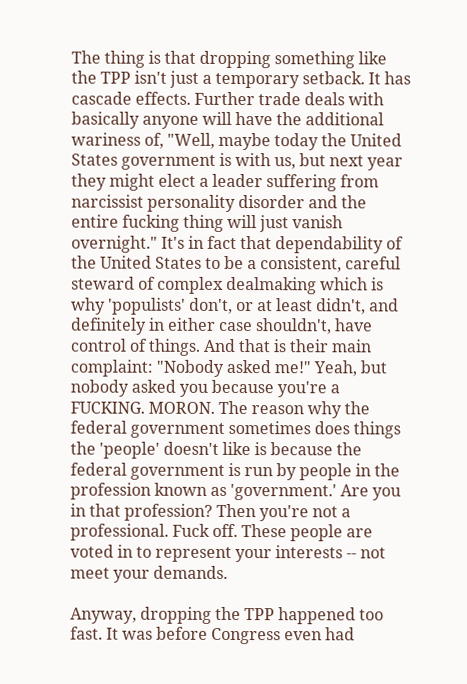The thing is that dropping something like the TPP isn't just a temporary setback. It has cascade effects. Further trade deals with basically anyone will have the additional wariness of, "Well, maybe today the United States government is with us, but next year they might elect a leader suffering from narcissist personality disorder and the entire fucking thing will just vanish overnight." It's in fact that dependability of the United States to be a consistent, careful steward of complex dealmaking which is why 'populists' don't, or at least didn't, and definitely in either case shouldn't, have control of things. And that is their main complaint: "Nobody asked me!" Yeah, but nobody asked you because you're a FUCKING. MORON. The reason why the federal government sometimes does things the 'people' doesn't like is because the federal government is run by people in the profession known as 'government.' Are you in that profession? Then you're not a professional. Fuck off. These people are voted in to represent your interests -- not meet your demands.

Anyway, dropping the TPP happened too fast. It was before Congress even had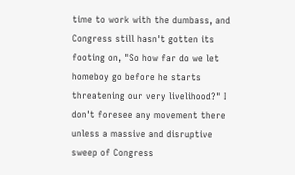time to work with the dumbass, and Congress still hasn't gotten its footing on, "So how far do we let homeboy go before he starts threatening our very livelihood?" I don't foresee any movement there unless a massive and disruptive sweep of Congress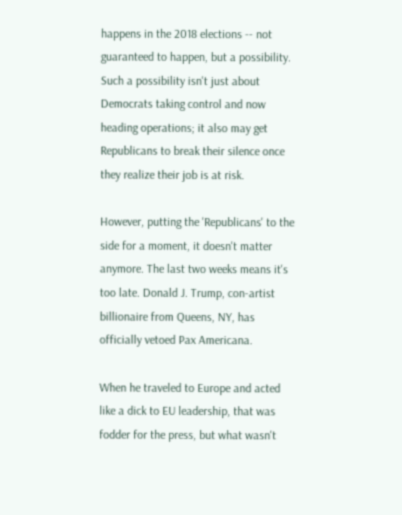happens in the 2018 elections -- not guaranteed to happen, but a possibility. Such a possibility isn't just about Democrats taking control and now heading operations; it also may get Republicans to break their silence once they realize their job is at risk.

However, putting the 'Republicans' to the side for a moment, it doesn't matter anymore. The last two weeks means it's too late. Donald J. Trump, con-artist billionaire from Queens, NY, has officially vetoed Pax Americana.

When he traveled to Europe and acted like a dick to EU leadership, that was fodder for the press, but what wasn't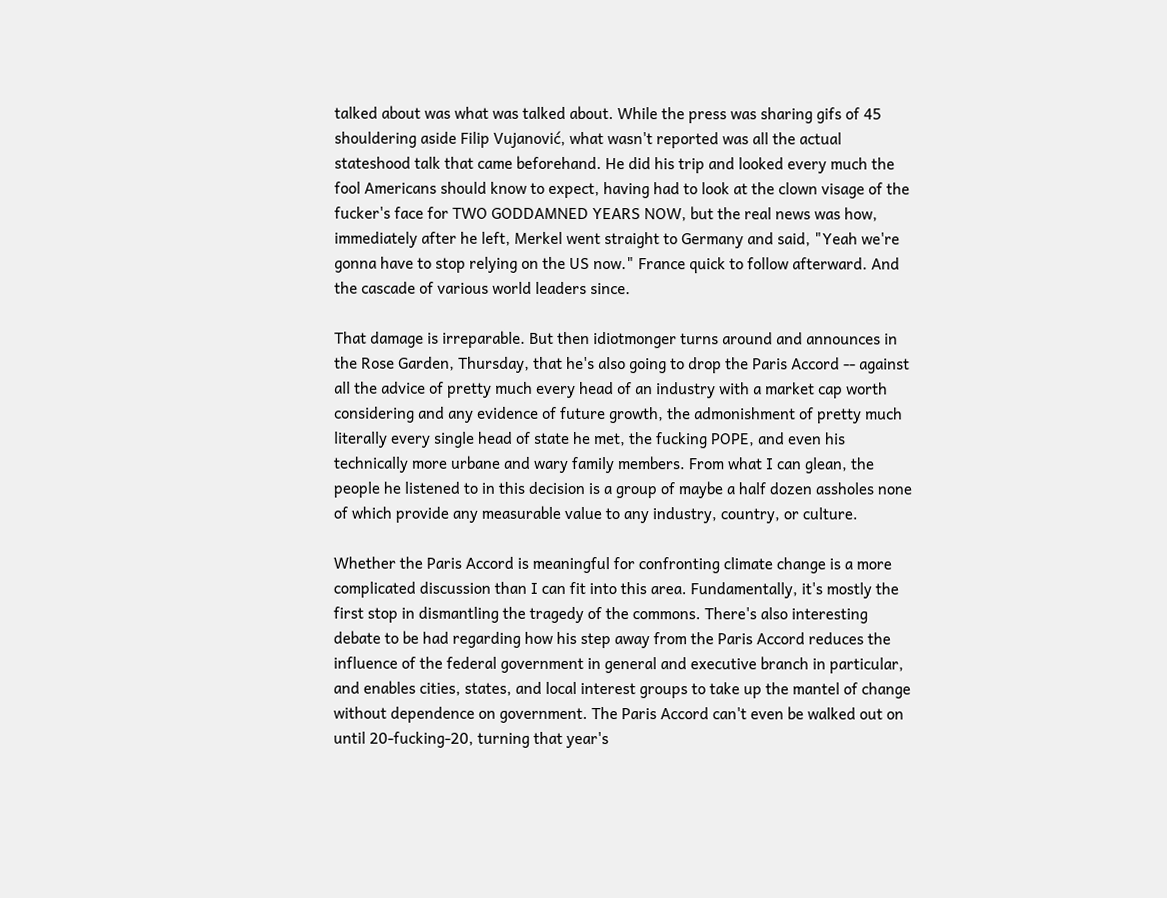talked about was what was talked about. While the press was sharing gifs of 45 shouldering aside Filip Vujanović, what wasn't reported was all the actual stateshood talk that came beforehand. He did his trip and looked every much the fool Americans should know to expect, having had to look at the clown visage of the fucker's face for TWO GODDAMNED YEARS NOW, but the real news was how, immediately after he left, Merkel went straight to Germany and said, "Yeah we're gonna have to stop relying on the US now." France quick to follow afterward. And the cascade of various world leaders since.

That damage is irreparable. But then idiotmonger turns around and announces in the Rose Garden, Thursday, that he's also going to drop the Paris Accord -- against all the advice of pretty much every head of an industry with a market cap worth considering and any evidence of future growth, the admonishment of pretty much literally every single head of state he met, the fucking POPE, and even his technically more urbane and wary family members. From what I can glean, the people he listened to in this decision is a group of maybe a half dozen assholes none of which provide any measurable value to any industry, country, or culture.

Whether the Paris Accord is meaningful for confronting climate change is a more complicated discussion than I can fit into this area. Fundamentally, it's mostly the first stop in dismantling the tragedy of the commons. There's also interesting debate to be had regarding how his step away from the Paris Accord reduces the influence of the federal government in general and executive branch in particular, and enables cities, states, and local interest groups to take up the mantel of change without dependence on government. The Paris Accord can't even be walked out on until 20-fucking-20, turning that year's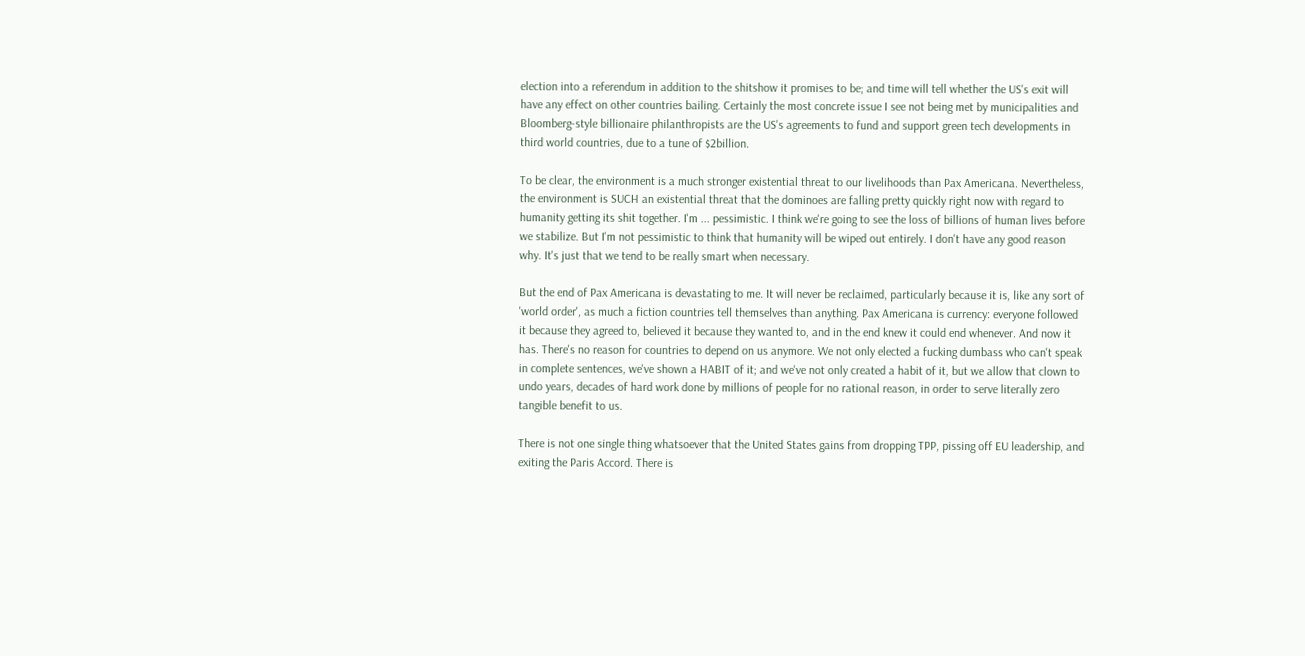election into a referendum in addition to the shitshow it promises to be; and time will tell whether the US's exit will have any effect on other countries bailing. Certainly the most concrete issue I see not being met by municipalities and Bloomberg-style billionaire philanthropists are the US's agreements to fund and support green tech developments in third world countries, due to a tune of $2billion.

To be clear, the environment is a much stronger existential threat to our livelihoods than Pax Americana. Nevertheless, the environment is SUCH an existential threat that the dominoes are falling pretty quickly right now with regard to humanity getting its shit together. I'm ... pessimistic. I think we're going to see the loss of billions of human lives before we stabilize. But I'm not pessimistic to think that humanity will be wiped out entirely. I don't have any good reason why. It's just that we tend to be really smart when necessary.

But the end of Pax Americana is devastating to me. It will never be reclaimed, particularly because it is, like any sort of 'world order', as much a fiction countries tell themselves than anything. Pax Americana is currency: everyone followed it because they agreed to, believed it because they wanted to, and in the end knew it could end whenever. And now it has. There's no reason for countries to depend on us anymore. We not only elected a fucking dumbass who can't speak in complete sentences, we've shown a HABIT of it; and we've not only created a habit of it, but we allow that clown to undo years, decades of hard work done by millions of people for no rational reason, in order to serve literally zero tangible benefit to us.

There is not one single thing whatsoever that the United States gains from dropping TPP, pissing off EU leadership, and exiting the Paris Accord. There is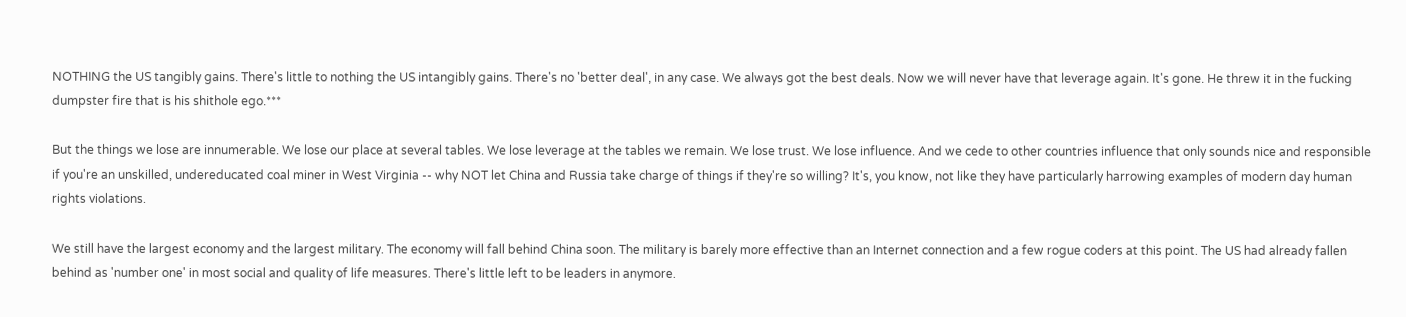NOTHING the US tangibly gains. There's little to nothing the US intangibly gains. There's no 'better deal', in any case. We always got the best deals. Now we will never have that leverage again. It's gone. He threw it in the fucking dumpster fire that is his shithole ego.***

But the things we lose are innumerable. We lose our place at several tables. We lose leverage at the tables we remain. We lose trust. We lose influence. And we cede to other countries influence that only sounds nice and responsible if you're an unskilled, undereducated coal miner in West Virginia -- why NOT let China and Russia take charge of things if they're so willing? It's, you know, not like they have particularly harrowing examples of modern day human rights violations.

We still have the largest economy and the largest military. The economy will fall behind China soon. The military is barely more effective than an Internet connection and a few rogue coders at this point. The US had already fallen behind as 'number one' in most social and quality of life measures. There's little left to be leaders in anymore.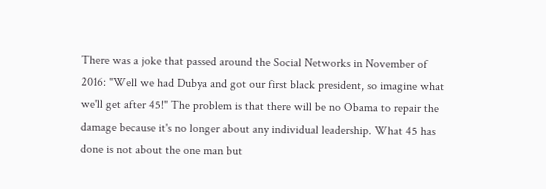There was a joke that passed around the Social Networks in November of 2016: "Well we had Dubya and got our first black president, so imagine what we'll get after 45!" The problem is that there will be no Obama to repair the damage because it's no longer about any individual leadership. What 45 has done is not about the one man but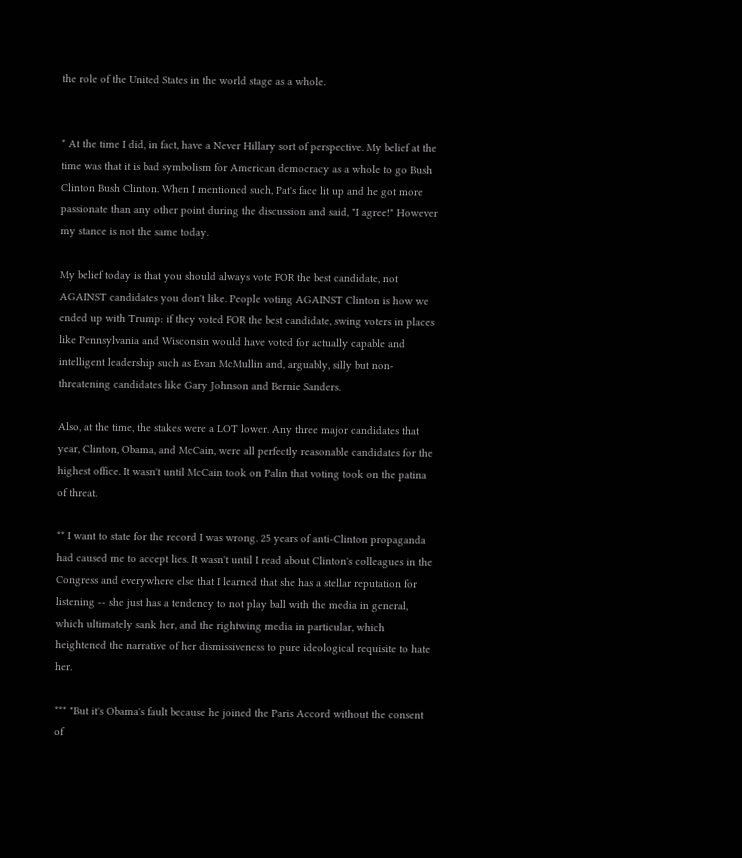the role of the United States in the world stage as a whole.


* At the time I did, in fact, have a Never Hillary sort of perspective. My belief at the time was that it is bad symbolism for American democracy as a whole to go Bush Clinton Bush Clinton. When I mentioned such, Pat's face lit up and he got more passionate than any other point during the discussion and said, "I agree!" However my stance is not the same today.

My belief today is that you should always vote FOR the best candidate, not AGAINST candidates you don't like. People voting AGAINST Clinton is how we ended up with Trump: if they voted FOR the best candidate, swing voters in places like Pennsylvania and Wisconsin would have voted for actually capable and intelligent leadership such as Evan McMullin and, arguably, silly but non-threatening candidates like Gary Johnson and Bernie Sanders.

Also, at the time, the stakes were a LOT lower. Any three major candidates that year, Clinton, Obama, and McCain, were all perfectly reasonable candidates for the highest office. It wasn't until McCain took on Palin that voting took on the patina of threat.

** I want to state for the record I was wrong. 25 years of anti-Clinton propaganda had caused me to accept lies. It wasn't until I read about Clinton's colleagues in the Congress and everywhere else that I learned that she has a stellar reputation for listening -- she just has a tendency to not play ball with the media in general, which ultimately sank her, and the rightwing media in particular, which heightened the narrative of her dismissiveness to pure ideological requisite to hate her.

*** "But it's Obama's fault because he joined the Paris Accord without the consent of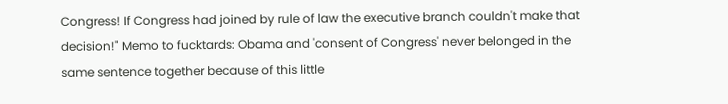Congress! If Congress had joined by rule of law the executive branch couldn't make that decision!" Memo to fucktards: Obama and 'consent of Congress' never belonged in the same sentence together because of this little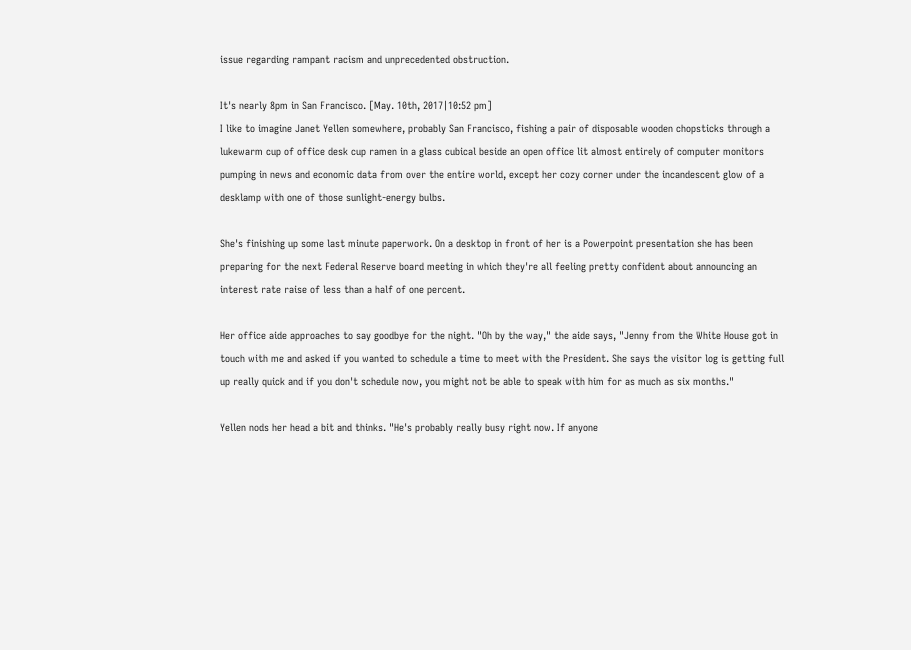issue regarding rampant racism and unprecedented obstruction.

It's nearly 8pm in San Francisco. [May. 10th, 2017|10:52 pm]
I like to imagine Janet Yellen somewhere, probably San Francisco, fishing a pair of disposable wooden chopsticks through a lukewarm cup of office desk cup ramen in a glass cubical beside an open office lit almost entirely of computer monitors pumping in news and economic data from over the entire world, except her cozy corner under the incandescent glow of a desklamp with one of those sunlight-energy bulbs.

She's finishing up some last minute paperwork. On a desktop in front of her is a Powerpoint presentation she has been preparing for the next Federal Reserve board meeting in which they're all feeling pretty confident about announcing an interest rate raise of less than a half of one percent.

Her office aide approaches to say goodbye for the night. "Oh by the way," the aide says, "Jenny from the White House got in touch with me and asked if you wanted to schedule a time to meet with the President. She says the visitor log is getting full up really quick and if you don't schedule now, you might not be able to speak with him for as much as six months."

Yellen nods her head a bit and thinks. "He's probably really busy right now. If anyone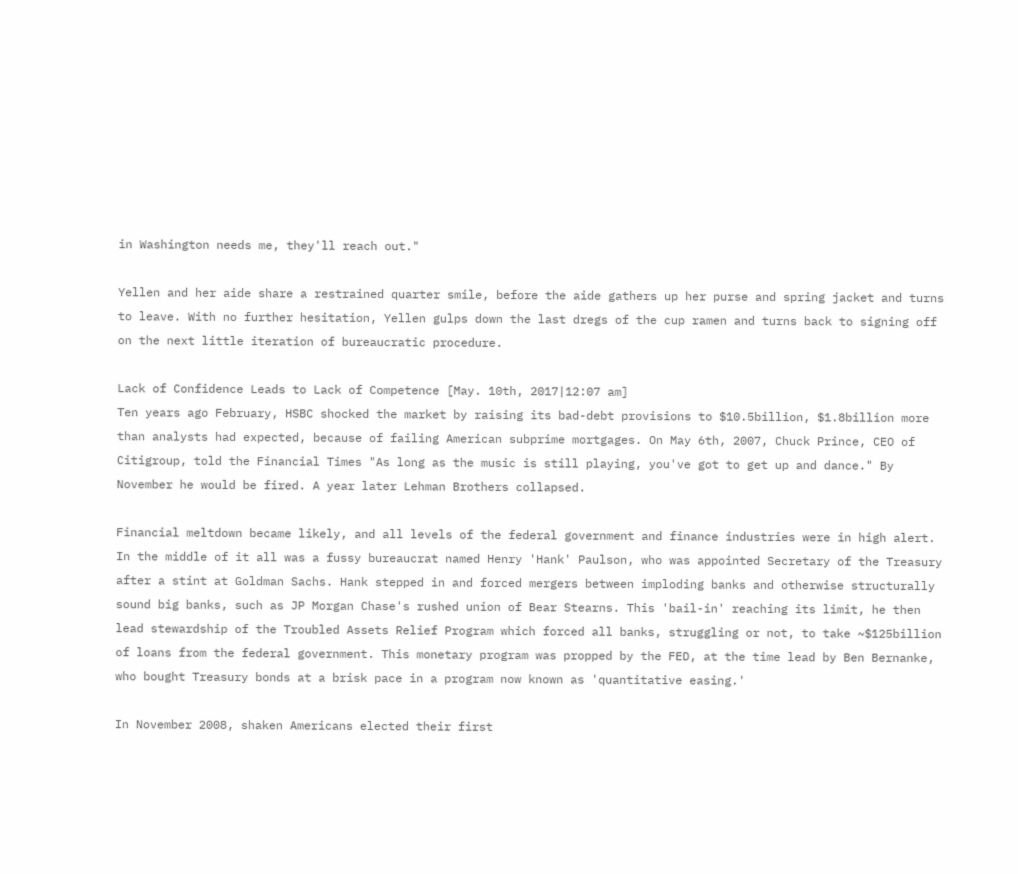in Washington needs me, they'll reach out."

Yellen and her aide share a restrained quarter smile, before the aide gathers up her purse and spring jacket and turns to leave. With no further hesitation, Yellen gulps down the last dregs of the cup ramen and turns back to signing off on the next little iteration of bureaucratic procedure.

Lack of Confidence Leads to Lack of Competence [May. 10th, 2017|12:07 am]
Ten years ago February, HSBC shocked the market by raising its bad-debt provisions to $10.5billion, $1.8billion more than analysts had expected, because of failing American subprime mortgages. On May 6th, 2007, Chuck Prince, CEO of Citigroup, told the Financial Times "As long as the music is still playing, you've got to get up and dance." By November he would be fired. A year later Lehman Brothers collapsed.

Financial meltdown became likely, and all levels of the federal government and finance industries were in high alert. In the middle of it all was a fussy bureaucrat named Henry 'Hank' Paulson, who was appointed Secretary of the Treasury after a stint at Goldman Sachs. Hank stepped in and forced mergers between imploding banks and otherwise structurally sound big banks, such as JP Morgan Chase's rushed union of Bear Stearns. This 'bail-in' reaching its limit, he then lead stewardship of the Troubled Assets Relief Program which forced all banks, struggling or not, to take ~$125billion of loans from the federal government. This monetary program was propped by the FED, at the time lead by Ben Bernanke, who bought Treasury bonds at a brisk pace in a program now known as 'quantitative easing.'

In November 2008, shaken Americans elected their first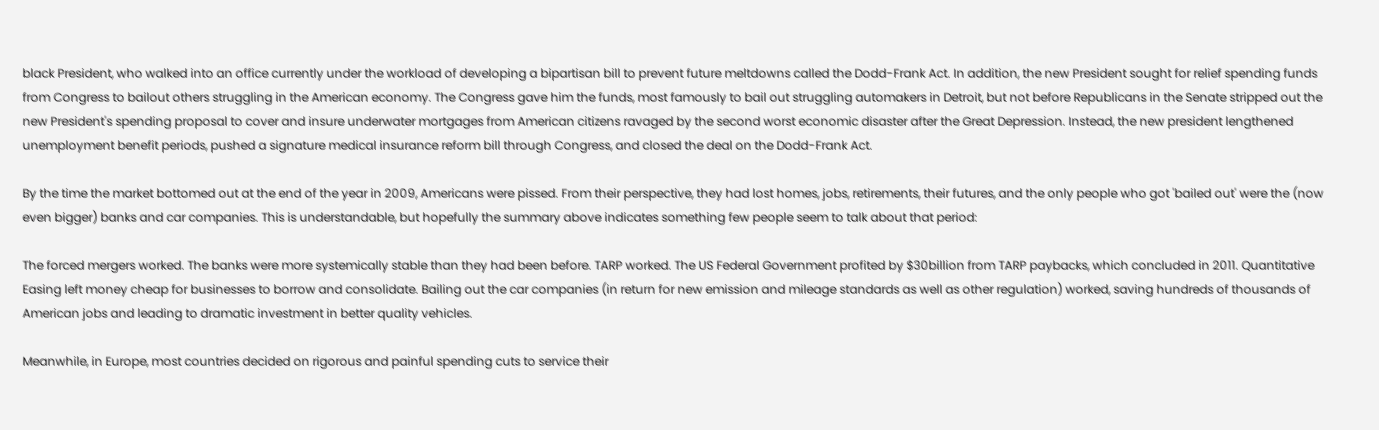black President, who walked into an office currently under the workload of developing a bipartisan bill to prevent future meltdowns called the Dodd-Frank Act. In addition, the new President sought for relief spending funds from Congress to bailout others struggling in the American economy. The Congress gave him the funds, most famously to bail out struggling automakers in Detroit, but not before Republicans in the Senate stripped out the new President's spending proposal to cover and insure underwater mortgages from American citizens ravaged by the second worst economic disaster after the Great Depression. Instead, the new president lengthened unemployment benefit periods, pushed a signature medical insurance reform bill through Congress, and closed the deal on the Dodd-Frank Act.

By the time the market bottomed out at the end of the year in 2009, Americans were pissed. From their perspective, they had lost homes, jobs, retirements, their futures, and the only people who got 'bailed out' were the (now even bigger) banks and car companies. This is understandable, but hopefully the summary above indicates something few people seem to talk about that period:

The forced mergers worked. The banks were more systemically stable than they had been before. TARP worked. The US Federal Government profited by $30billion from TARP paybacks, which concluded in 2011. Quantitative Easing left money cheap for businesses to borrow and consolidate. Bailing out the car companies (in return for new emission and mileage standards as well as other regulation) worked, saving hundreds of thousands of American jobs and leading to dramatic investment in better quality vehicles.

Meanwhile, in Europe, most countries decided on rigorous and painful spending cuts to service their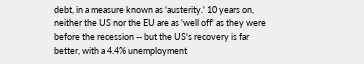debt, in a measure known as 'austerity.' 10 years on, neither the US nor the EU are as 'well off' as they were before the recession -- but the US's recovery is far better, with a 4.4% unemployment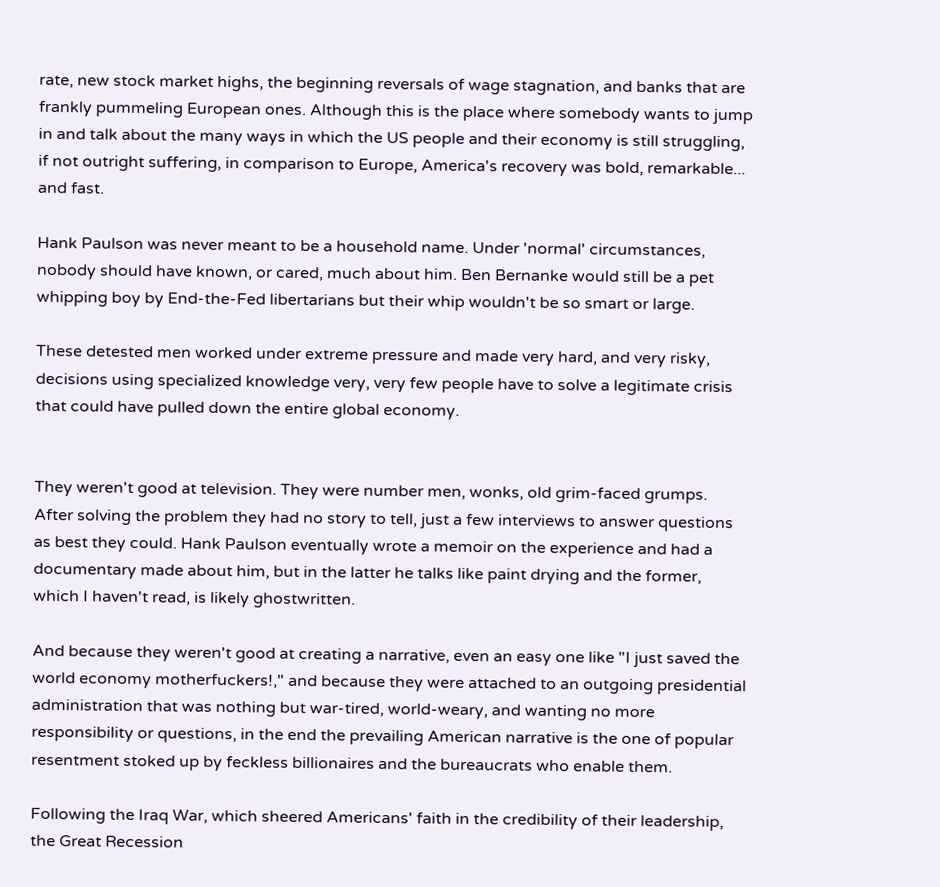rate, new stock market highs, the beginning reversals of wage stagnation, and banks that are frankly pummeling European ones. Although this is the place where somebody wants to jump in and talk about the many ways in which the US people and their economy is still struggling, if not outright suffering, in comparison to Europe, America's recovery was bold, remarkable... and fast.

Hank Paulson was never meant to be a household name. Under 'normal' circumstances, nobody should have known, or cared, much about him. Ben Bernanke would still be a pet whipping boy by End-the-Fed libertarians but their whip wouldn't be so smart or large.

These detested men worked under extreme pressure and made very hard, and very risky, decisions using specialized knowledge very, very few people have to solve a legitimate crisis that could have pulled down the entire global economy.


They weren't good at television. They were number men, wonks, old grim-faced grumps. After solving the problem they had no story to tell, just a few interviews to answer questions as best they could. Hank Paulson eventually wrote a memoir on the experience and had a documentary made about him, but in the latter he talks like paint drying and the former, which I haven't read, is likely ghostwritten.

And because they weren't good at creating a narrative, even an easy one like "I just saved the world economy motherfuckers!," and because they were attached to an outgoing presidential administration that was nothing but war-tired, world-weary, and wanting no more responsibility or questions, in the end the prevailing American narrative is the one of popular resentment stoked up by feckless billionaires and the bureaucrats who enable them.

Following the Iraq War, which sheered Americans' faith in the credibility of their leadership, the Great Recession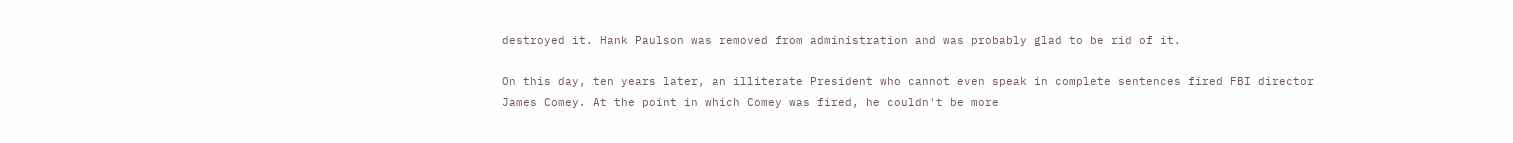destroyed it. Hank Paulson was removed from administration and was probably glad to be rid of it.

On this day, ten years later, an illiterate President who cannot even speak in complete sentences fired FBI director James Comey. At the point in which Comey was fired, he couldn't be more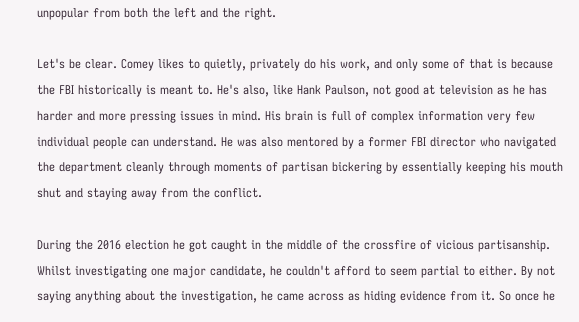unpopular from both the left and the right.

Let's be clear. Comey likes to quietly, privately do his work, and only some of that is because the FBI historically is meant to. He's also, like Hank Paulson, not good at television as he has harder and more pressing issues in mind. His brain is full of complex information very few individual people can understand. He was also mentored by a former FBI director who navigated the department cleanly through moments of partisan bickering by essentially keeping his mouth shut and staying away from the conflict.

During the 2016 election he got caught in the middle of the crossfire of vicious partisanship. Whilst investigating one major candidate, he couldn't afford to seem partial to either. By not saying anything about the investigation, he came across as hiding evidence from it. So once he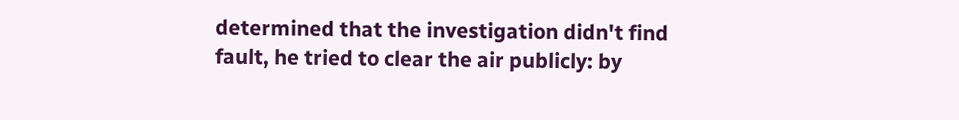determined that the investigation didn't find fault, he tried to clear the air publicly: by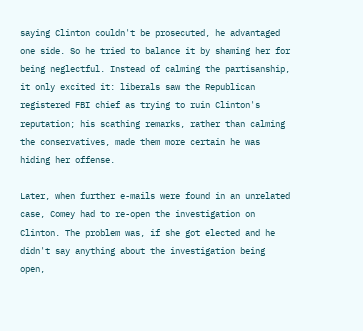saying Clinton couldn't be prosecuted, he advantaged one side. So he tried to balance it by shaming her for being neglectful. Instead of calming the partisanship, it only excited it: liberals saw the Republican registered FBI chief as trying to ruin Clinton's reputation; his scathing remarks, rather than calming the conservatives, made them more certain he was hiding her offense.

Later, when further e-mails were found in an unrelated case, Comey had to re-open the investigation on Clinton. The problem was, if she got elected and he didn't say anything about the investigation being open,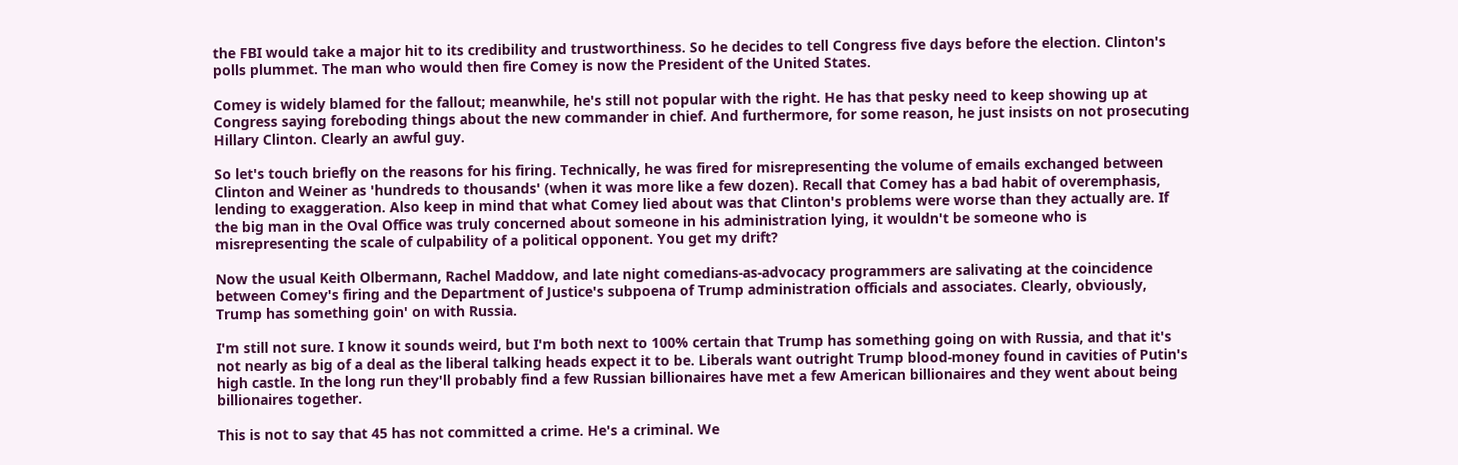the FBI would take a major hit to its credibility and trustworthiness. So he decides to tell Congress five days before the election. Clinton's polls plummet. The man who would then fire Comey is now the President of the United States.

Comey is widely blamed for the fallout; meanwhile, he's still not popular with the right. He has that pesky need to keep showing up at Congress saying foreboding things about the new commander in chief. And furthermore, for some reason, he just insists on not prosecuting Hillary Clinton. Clearly an awful guy.

So let's touch briefly on the reasons for his firing. Technically, he was fired for misrepresenting the volume of emails exchanged between Clinton and Weiner as 'hundreds to thousands' (when it was more like a few dozen). Recall that Comey has a bad habit of overemphasis, lending to exaggeration. Also keep in mind that what Comey lied about was that Clinton's problems were worse than they actually are. If the big man in the Oval Office was truly concerned about someone in his administration lying, it wouldn't be someone who is misrepresenting the scale of culpability of a political opponent. You get my drift?

Now the usual Keith Olbermann, Rachel Maddow, and late night comedians-as-advocacy programmers are salivating at the coincidence between Comey's firing and the Department of Justice's subpoena of Trump administration officials and associates. Clearly, obviously, Trump has something goin' on with Russia.

I'm still not sure. I know it sounds weird, but I'm both next to 100% certain that Trump has something going on with Russia, and that it's not nearly as big of a deal as the liberal talking heads expect it to be. Liberals want outright Trump blood-money found in cavities of Putin's high castle. In the long run they'll probably find a few Russian billionaires have met a few American billionaires and they went about being billionaires together.

This is not to say that 45 has not committed a crime. He's a criminal. We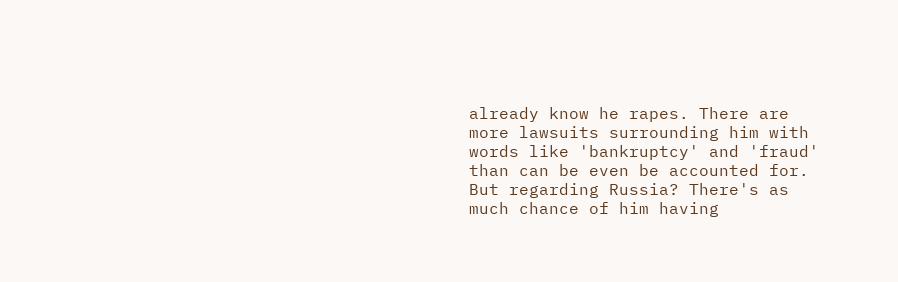already know he rapes. There are more lawsuits surrounding him with words like 'bankruptcy' and 'fraud' than can be even be accounted for. But regarding Russia? There's as much chance of him having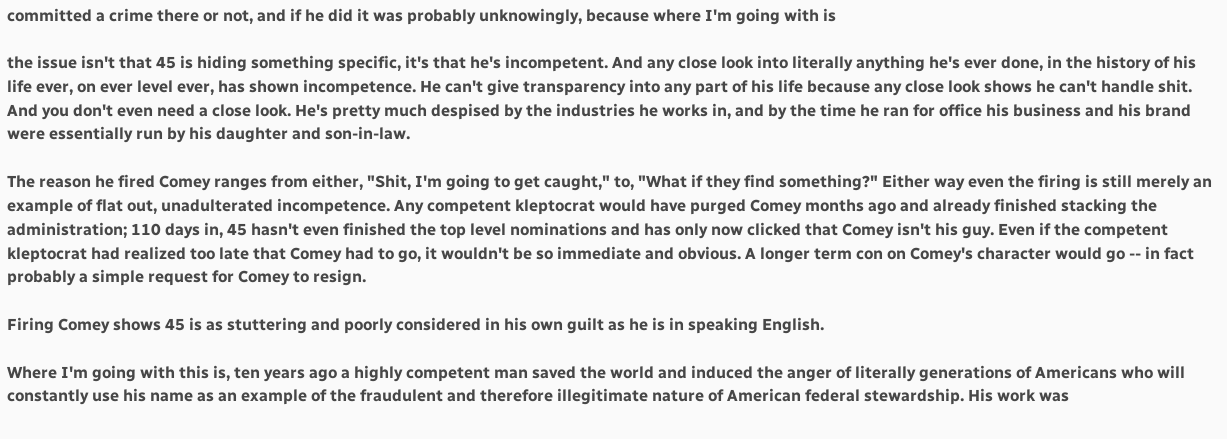committed a crime there or not, and if he did it was probably unknowingly, because where I'm going with is

the issue isn't that 45 is hiding something specific, it's that he's incompetent. And any close look into literally anything he's ever done, in the history of his life ever, on ever level ever, has shown incompetence. He can't give transparency into any part of his life because any close look shows he can't handle shit. And you don't even need a close look. He's pretty much despised by the industries he works in, and by the time he ran for office his business and his brand were essentially run by his daughter and son-in-law.

The reason he fired Comey ranges from either, "Shit, I'm going to get caught," to, "What if they find something?" Either way even the firing is still merely an example of flat out, unadulterated incompetence. Any competent kleptocrat would have purged Comey months ago and already finished stacking the administration; 110 days in, 45 hasn't even finished the top level nominations and has only now clicked that Comey isn't his guy. Even if the competent kleptocrat had realized too late that Comey had to go, it wouldn't be so immediate and obvious. A longer term con on Comey's character would go -- in fact probably a simple request for Comey to resign.

Firing Comey shows 45 is as stuttering and poorly considered in his own guilt as he is in speaking English.

Where I'm going with this is, ten years ago a highly competent man saved the world and induced the anger of literally generations of Americans who will constantly use his name as an example of the fraudulent and therefore illegitimate nature of American federal stewardship. His work was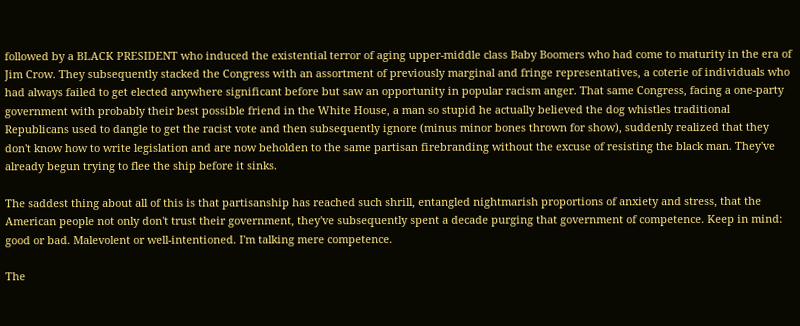followed by a BLACK PRESIDENT who induced the existential terror of aging upper-middle class Baby Boomers who had come to maturity in the era of Jim Crow. They subsequently stacked the Congress with an assortment of previously marginal and fringe representatives, a coterie of individuals who had always failed to get elected anywhere significant before but saw an opportunity in popular racism anger. That same Congress, facing a one-party government with probably their best possible friend in the White House, a man so stupid he actually believed the dog whistles traditional Republicans used to dangle to get the racist vote and then subsequently ignore (minus minor bones thrown for show), suddenly realized that they don't know how to write legislation and are now beholden to the same partisan firebranding without the excuse of resisting the black man. They've already begun trying to flee the ship before it sinks.

The saddest thing about all of this is that partisanship has reached such shrill, entangled nightmarish proportions of anxiety and stress, that the American people not only don't trust their government, they've subsequently spent a decade purging that government of competence. Keep in mind: good or bad. Malevolent or well-intentioned. I'm talking mere competence.

The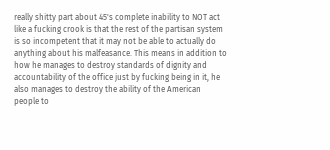really shitty part about 45's complete inability to NOT act like a fucking crook is that the rest of the partisan system is so incompetent that it may not be able to actually do anything about his malfeasance. This means in addition to how he manages to destroy standards of dignity and accountability of the office just by fucking being in it, he also manages to destroy the ability of the American people to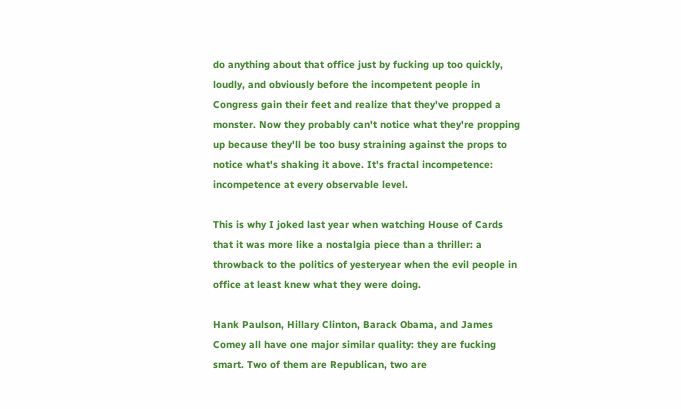do anything about that office just by fucking up too quickly, loudly, and obviously before the incompetent people in Congress gain their feet and realize that they've propped a monster. Now they probably can't notice what they're propping up because they'll be too busy straining against the props to notice what's shaking it above. It's fractal incompetence: incompetence at every observable level.

This is why I joked last year when watching House of Cards that it was more like a nostalgia piece than a thriller: a throwback to the politics of yesteryear when the evil people in office at least knew what they were doing.

Hank Paulson, Hillary Clinton, Barack Obama, and James Comey all have one major similar quality: they are fucking smart. Two of them are Republican, two are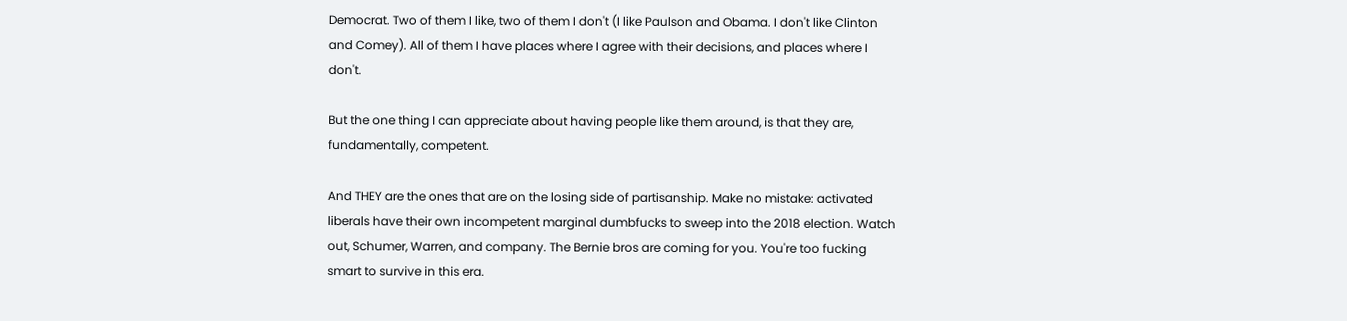Democrat. Two of them I like, two of them I don't (I like Paulson and Obama. I don't like Clinton and Comey). All of them I have places where I agree with their decisions, and places where I don't.

But the one thing I can appreciate about having people like them around, is that they are, fundamentally, competent.

And THEY are the ones that are on the losing side of partisanship. Make no mistake: activated liberals have their own incompetent marginal dumbfucks to sweep into the 2018 election. Watch out, Schumer, Warren, and company. The Bernie bros are coming for you. You're too fucking smart to survive in this era.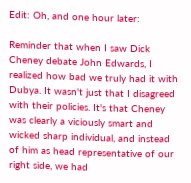Edit: Oh, and one hour later:

Reminder that when I saw Dick Cheney debate John Edwards, I realized how bad we truly had it with Dubya. It wasn't just that I disagreed with their policies. It's that Cheney was clearly a viciously smart and wicked sharp individual, and instead of him as head representative of our right side, we had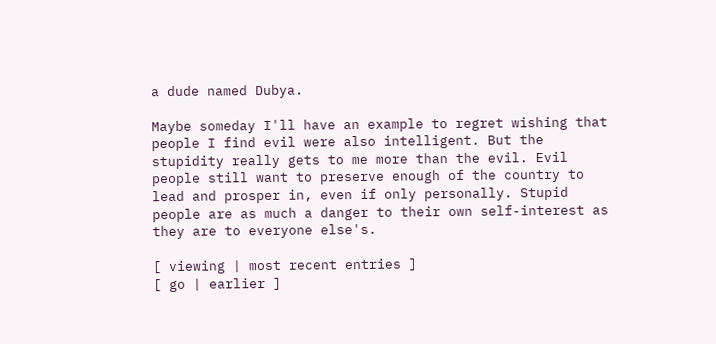a dude named Dubya.

Maybe someday I'll have an example to regret wishing that people I find evil were also intelligent. But the stupidity really gets to me more than the evil. Evil people still want to preserve enough of the country to lead and prosper in, even if only personally. Stupid people are as much a danger to their own self-interest as they are to everyone else's.

[ viewing | most recent entries ]
[ go | earlier ]